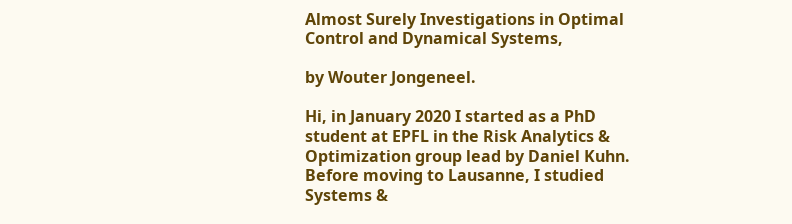Almost Surely Investigations in Optimal Control and Dynamical Systems,

by Wouter Jongeneel.

Hi, in January 2020 I started as a PhD student at EPFL in the Risk Analytics & Optimization group lead by Daniel Kuhn.
Before moving to Lausanne, I studied Systems &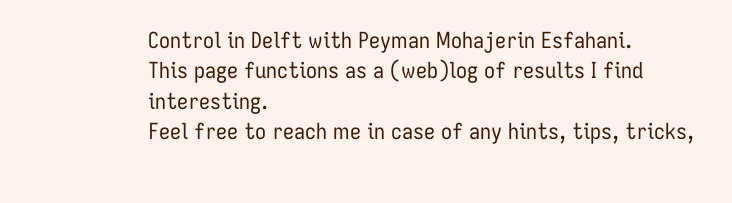Control in Delft with Peyman Mohajerin Esfahani.
This page functions as a (web)log of results I find interesting.
Feel free to reach me in case of any hints, tips, tricks,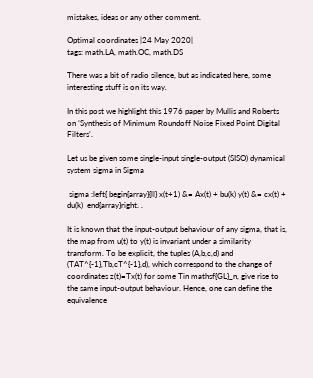mistakes, ideas or any other comment.

Optimal coordinates |24 May 2020|
tags: math.LA, math.OC, math.DS

There was a bit of radio silence, but as indicated here, some interesting stuff is on its way.

In this post we highlight this 1976 paper by Mullis and Roberts on ’Synthesis of Minimum Roundoff Noise Fixed Point Digital Filters’.

Let us be given some single-input single-output (SISO) dynamical system sigma in Sigma

 sigma :left{ begin{array}{ll} x(t+1) &= Ax(t) + bu(k) y(t) &= cx(t) + du(k)  end{array}right. .

It is known that the input-output behaviour of any sigma, that is, the map from u(t) to y(t) is invariant under a similarity transform. To be explicit, the tuples (A,b,c,d) and (TAT^{-1},Tb,cT^{-1},d), which correspond to the change of coordinates z(t)=Tx(t) for some Tin mathsf{GL}_n, give rise to the same input-output behaviour. Hence, one can define the equivalence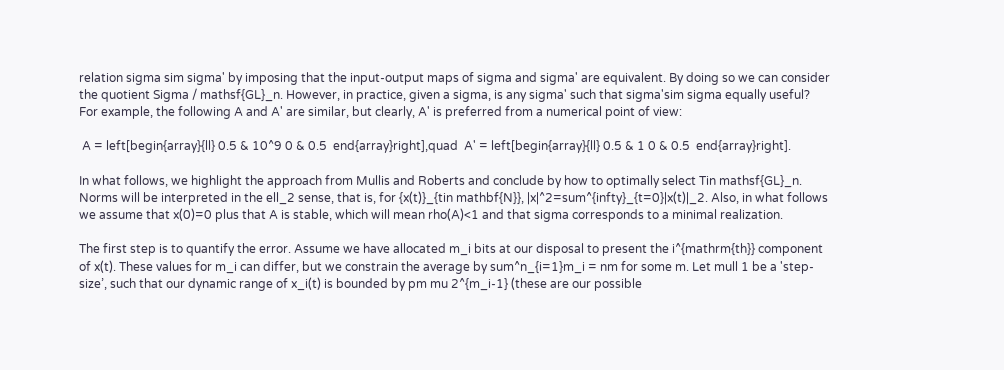relation sigma sim sigma' by imposing that the input-output maps of sigma and sigma' are equivalent. By doing so we can consider the quotient Sigma / mathsf{GL}_n. However, in practice, given a sigma, is any sigma' such that sigma'sim sigma equally useful? For example, the following A and A' are similar, but clearly, A' is preferred from a numerical point of view:

 A = left[begin{array}{ll} 0.5 & 10^9 0 & 0.5  end{array}right],quad  A' = left[begin{array}{ll} 0.5 & 1 0 & 0.5  end{array}right].

In what follows, we highlight the approach from Mullis and Roberts and conclude by how to optimally select Tin mathsf{GL}_n. Norms will be interpreted in the ell_2 sense, that is, for {x(t)}_{tin mathbf{N}}, |x|^2=sum^{infty}_{t=0}|x(t)|_2. Also, in what follows we assume that x(0)=0 plus that A is stable, which will mean rho(A)<1 and that sigma corresponds to a minimal realization.

The first step is to quantify the error. Assume we have allocated m_i bits at our disposal to present the i^{mathrm{th}} component of x(t). These values for m_i can differ, but we constrain the average by sum^n_{i=1}m_i = nm for some m. Let mull 1 be a 'step-size’, such that our dynamic range of x_i(t) is bounded by pm mu 2^{m_i-1} (these are our possible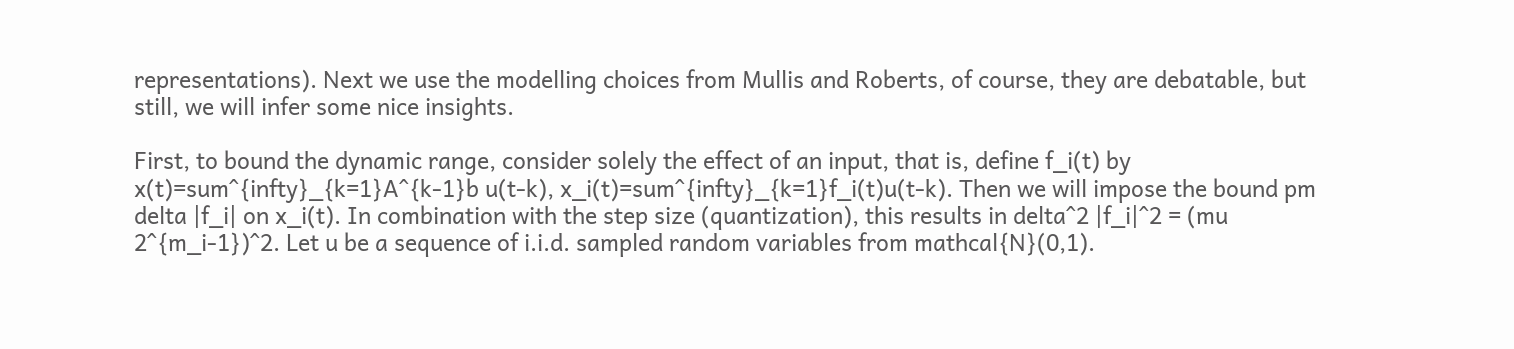representations). Next we use the modelling choices from Mullis and Roberts, of course, they are debatable, but still, we will infer some nice insights.

First, to bound the dynamic range, consider solely the effect of an input, that is, define f_i(t) by x(t)=sum^{infty}_{k=1}A^{k-1}b u(t-k), x_i(t)=sum^{infty}_{k=1}f_i(t)u(t-k). Then we will impose the bound pm delta |f_i| on x_i(t). In combination with the step size (quantization), this results in delta^2 |f_i|^2 = (mu 2^{m_i-1})^2. Let u be a sequence of i.i.d. sampled random variables from mathcal{N}(0,1).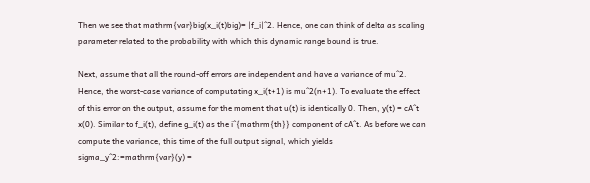Then we see that mathrm{var}big(x_i(t)big)= |f_i|^2. Hence, one can think of delta as scaling parameter related to the probability with which this dynamic range bound is true.

Next, assume that all the round-off errors are independent and have a variance of mu^2. Hence, the worst-case variance of computating x_i(t+1) is mu^2(n+1). To evaluate the effect of this error on the output, assume for the moment that u(t) is identically 0. Then, y(t) = cA^t x(0). Similar to f_i(t), define g_i(t) as the i^{mathrm{th}} component of cA^t. As before we can compute the variance, this time of the full output signal, which yields sigma_y^2:=mathrm{var}(y) =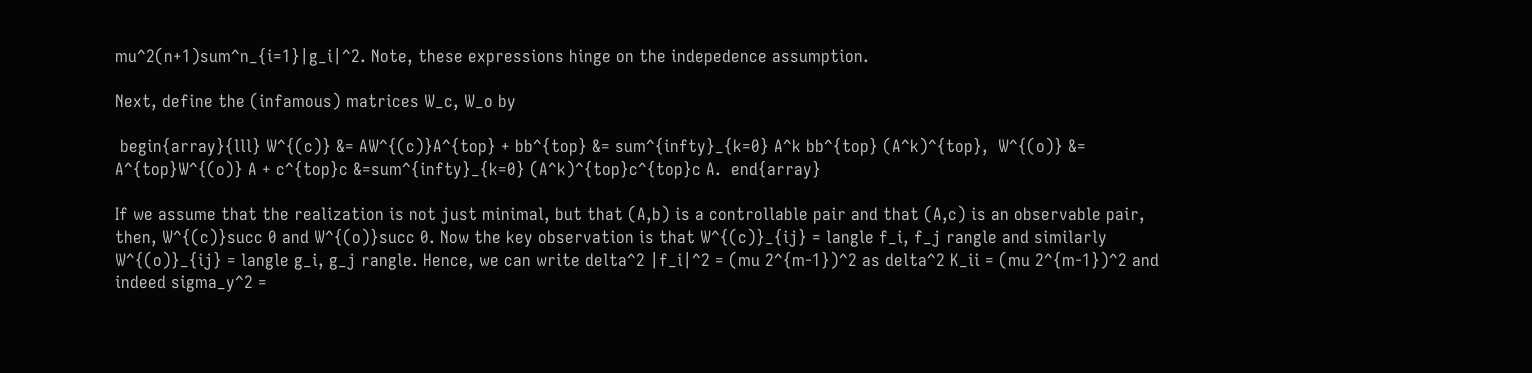mu^2(n+1)sum^n_{i=1}|g_i|^2. Note, these expressions hinge on the indepedence assumption.

Next, define the (infamous) matrices W_c, W_o by

 begin{array}{lll} W^{(c)} &= AW^{(c)}A^{top} + bb^{top} &= sum^{infty}_{k=0} A^k bb^{top} (A^k)^{top},  W^{(o)} &= A^{top}W^{(o)} A + c^{top}c &=sum^{infty}_{k=0} (A^k)^{top}c^{top}c A.  end{array}

If we assume that the realization is not just minimal, but that (A,b) is a controllable pair and that (A,c) is an observable pair, then, W^{(c)}succ 0 and W^{(o)}succ 0. Now the key observation is that W^{(c)}_{ij} = langle f_i, f_j rangle and similarly W^{(o)}_{ij} = langle g_i, g_j rangle. Hence, we can write delta^2 |f_i|^2 = (mu 2^{m-1})^2 as delta^2 K_ii = (mu 2^{m-1})^2 and indeed sigma_y^2 =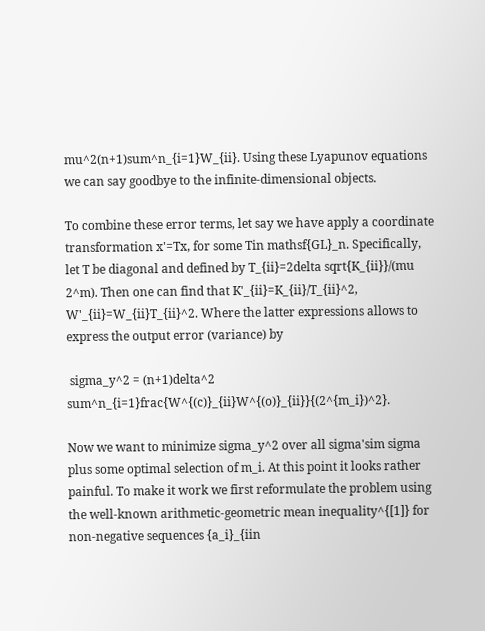mu^2(n+1)sum^n_{i=1}W_{ii}. Using these Lyapunov equations we can say goodbye to the infinite-dimensional objects.

To combine these error terms, let say we have apply a coordinate transformation x'=Tx, for some Tin mathsf{GL}_n. Specifically, let T be diagonal and defined by T_{ii}=2delta sqrt{K_{ii}}/(mu 2^m). Then one can find that K'_{ii}=K_{ii}/T_{ii}^2, W'_{ii}=W_{ii}T_{ii}^2. Where the latter expressions allows to express the output error (variance) by

 sigma_y^2 = (n+1)delta^2 sum^n_{i=1}frac{W^{(c)}_{ii}W^{(o)}_{ii}}{(2^{m_i})^2}.

Now we want to minimize sigma_y^2 over all sigma'sim sigma plus some optimal selection of m_i. At this point it looks rather painful. To make it work we first reformulate the problem using the well-known arithmetic-geometric mean inequality^{[1]} for non-negative sequences {a_i}_{iin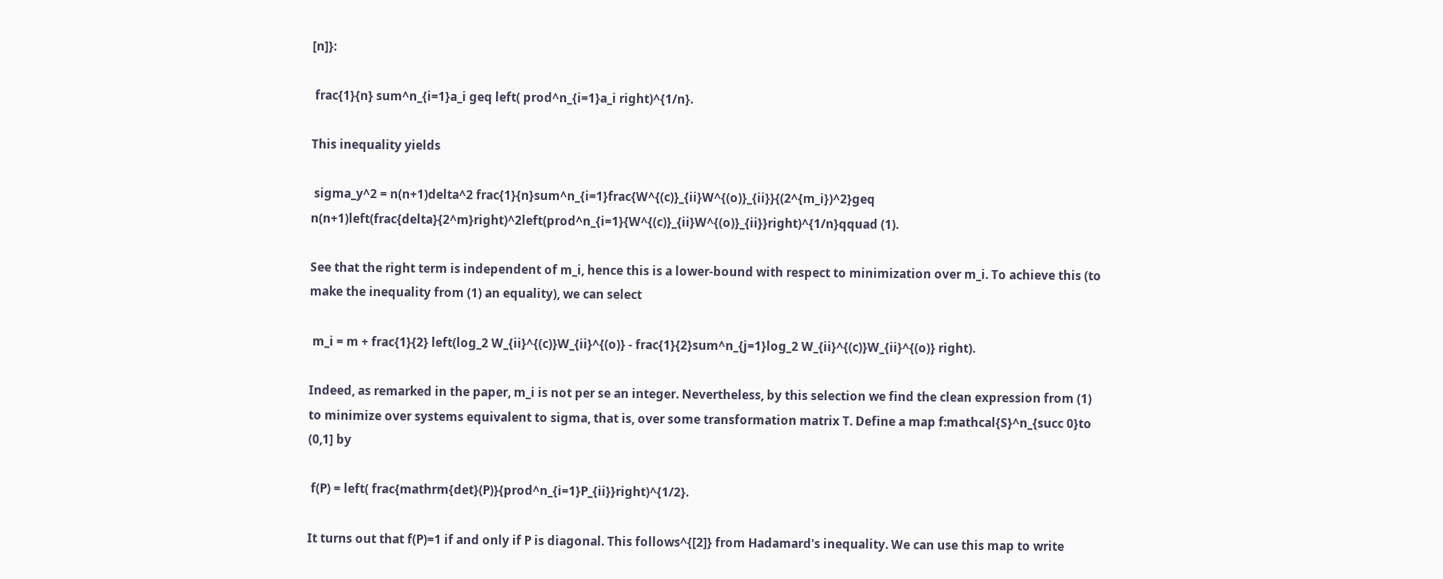[n]}:

 frac{1}{n} sum^n_{i=1}a_i geq left( prod^n_{i=1}a_i right)^{1/n}.

This inequality yields

 sigma_y^2 = n(n+1)delta^2 frac{1}{n}sum^n_{i=1}frac{W^{(c)}_{ii}W^{(o)}_{ii}}{(2^{m_i})^2}geq n(n+1)left(frac{delta}{2^m}right)^2left(prod^n_{i=1}{W^{(c)}_{ii}W^{(o)}_{ii}}right)^{1/n}qquad (1).

See that the right term is independent of m_i, hence this is a lower-bound with respect to minimization over m_i. To achieve this (to make the inequality from (1) an equality), we can select

 m_i = m + frac{1}{2} left(log_2 W_{ii}^{(c)}W_{ii}^{(o)} - frac{1}{2}sum^n_{j=1}log_2 W_{ii}^{(c)}W_{ii}^{(o)} right).

Indeed, as remarked in the paper, m_i is not per se an integer. Nevertheless, by this selection we find the clean expression from (1) to minimize over systems equivalent to sigma, that is, over some transformation matrix T. Define a map f:mathcal{S}^n_{succ 0}to (0,1] by

 f(P) = left( frac{mathrm{det}(P)}{prod^n_{i=1}P_{ii}}right)^{1/2}.

It turns out that f(P)=1 if and only if P is diagonal. This follows^{[2]} from Hadamard's inequality. We can use this map to write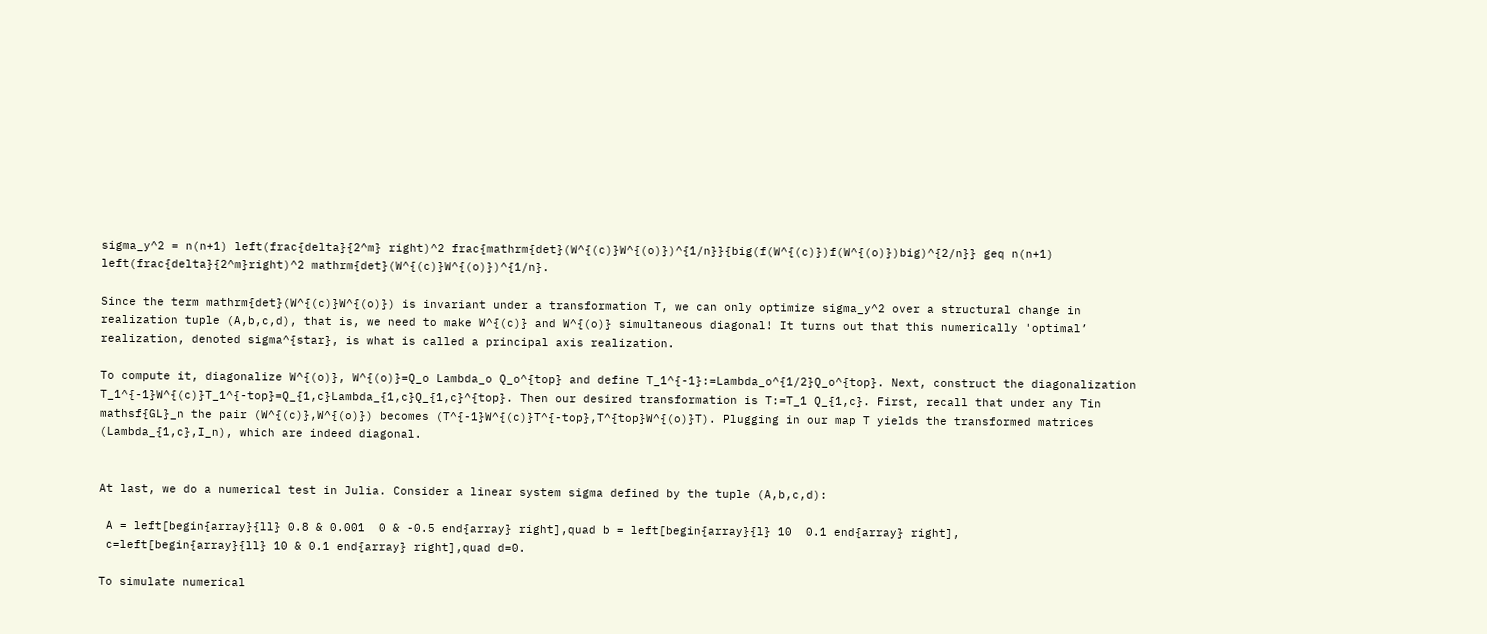sigma_y^2 = n(n+1) left(frac{delta}{2^m} right)^2 frac{mathrm{det}(W^{(c)}W^{(o)})^{1/n}}{big(f(W^{(c)})f(W^{(o)})big)^{2/n}} geq n(n+1) left(frac{delta}{2^m}right)^2 mathrm{det}(W^{(c)}W^{(o)})^{1/n}.

Since the term mathrm{det}(W^{(c)}W^{(o)}) is invariant under a transformation T, we can only optimize sigma_y^2 over a structural change in realization tuple (A,b,c,d), that is, we need to make W^{(c)} and W^{(o)} simultaneous diagonal! It turns out that this numerically 'optimal’ realization, denoted sigma^{star}, is what is called a principal axis realization.

To compute it, diagonalize W^{(o)}, W^{(o)}=Q_o Lambda_o Q_o^{top} and define T_1^{-1}:=Lambda_o^{1/2}Q_o^{top}. Next, construct the diagonalization T_1^{-1}W^{(c)}T_1^{-top}=Q_{1,c}Lambda_{1,c}Q_{1,c}^{top}. Then our desired transformation is T:=T_1 Q_{1,c}. First, recall that under any Tin mathsf{GL}_n the pair (W^{(c)},W^{(o)}) becomes (T^{-1}W^{(c)}T^{-top},T^{top}W^{(o)}T). Plugging in our map T yields the transformed matrices (Lambda_{1,c},I_n), which are indeed diagonal.


At last, we do a numerical test in Julia. Consider a linear system sigma defined by the tuple (A,b,c,d):

 A = left[begin{array}{ll} 0.8 & 0.001  0 & -0.5 end{array} right],quad b = left[begin{array}{l} 10  0.1 end{array} right],
 c=left[begin{array}{ll} 10 & 0.1 end{array} right],quad d=0.

To simulate numerical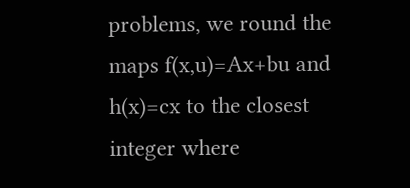problems, we round the maps f(x,u)=Ax+bu and h(x)=cx to the closest integer where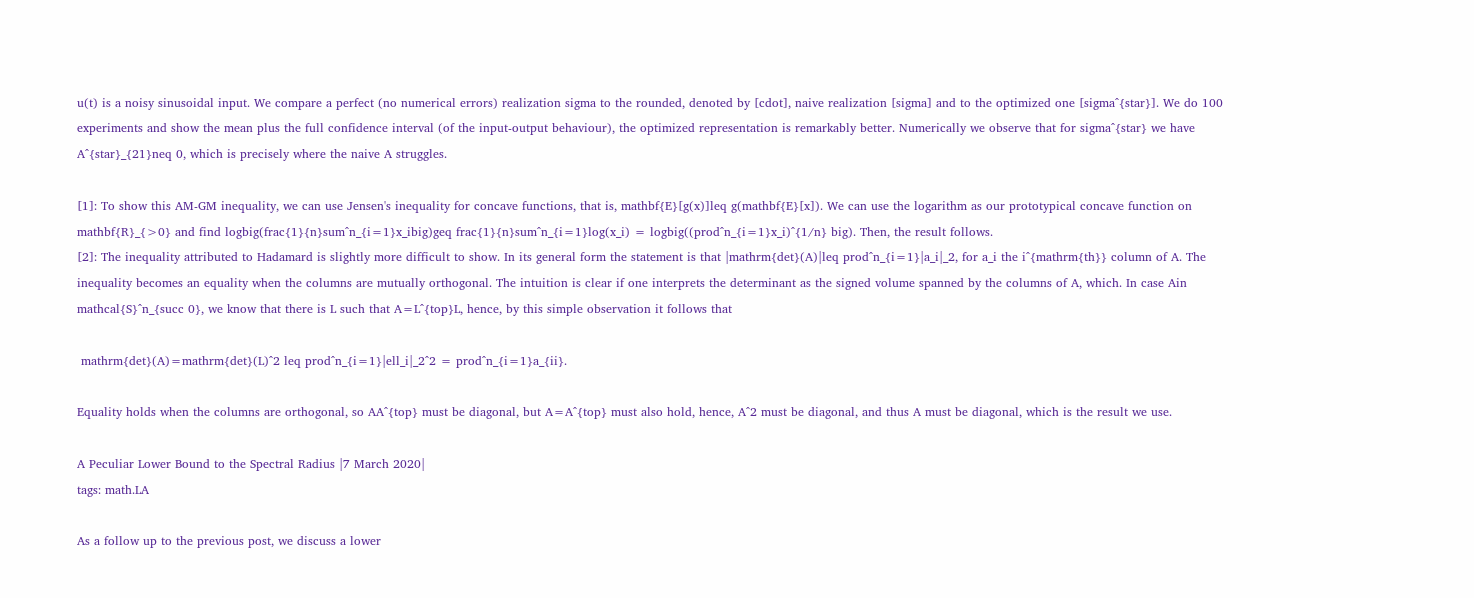u(t) is a noisy sinusoidal input. We compare a perfect (no numerical errors) realization sigma to the rounded, denoted by [cdot], naive realization [sigma] and to the optimized one [sigma^{star}]. We do 100 experiments and show the mean plus the full confidence interval (of the input-output behaviour), the optimized representation is remarkably better. Numerically we observe that for sigma^{star} we have A^{star}_{21}neq 0, which is precisely where the naive A struggles.

[1]: To show this AM-GM inequality, we can use Jensen's inequality for concave functions, that is, mathbf{E}[g(x)]leq g(mathbf{E}[x]). We can use the logarithm as our prototypical concave function on mathbf{R}_{>0} and find logbig(frac{1}{n}sum^n_{i=1}x_ibig)geq frac{1}{n}sum^n_{i=1}log(x_i) = logbig((prod^n_{i=1}x_i)^{1/n} big). Then, the result follows.
[2]: The inequality attributed to Hadamard is slightly more difficult to show. In its general form the statement is that |mathrm{det}(A)|leq prod^n_{i=1}|a_i|_2, for a_i the i^{mathrm{th}} column of A. The inequality becomes an equality when the columns are mutually orthogonal. The intuition is clear if one interprets the determinant as the signed volume spanned by the columns of A, which. In case Ain mathcal{S}^n_{succ 0}, we know that there is L such that A=L^{top}L, hence, by this simple observation it follows that

 mathrm{det}(A)=mathrm{det}(L)^2 leq prod^n_{i=1}|ell_i|_2^2 = prod^n_{i=1}a_{ii}.

Equality holds when the columns are orthogonal, so AA^{top} must be diagonal, but A=A^{top} must also hold, hence, A^2 must be diagonal, and thus A must be diagonal, which is the result we use.

A Peculiar Lower Bound to the Spectral Radius |7 March 2020|
tags: math.LA

As a follow up to the previous post, we discuss a lower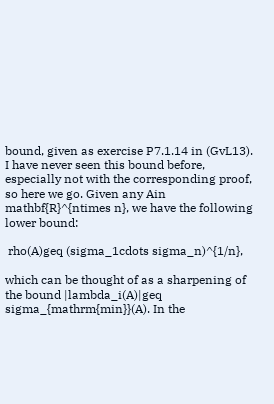bound, given as exercise P7.1.14 in (GvL13). I have never seen this bound before, especially not with the corresponding proof, so here we go. Given any Ain mathbf{R}^{ntimes n}, we have the following lower bound:

 rho(A)geq (sigma_1cdots sigma_n)^{1/n},

which can be thought of as a sharpening of the bound |lambda_i(A)|geq sigma_{mathrm{min}}(A). In the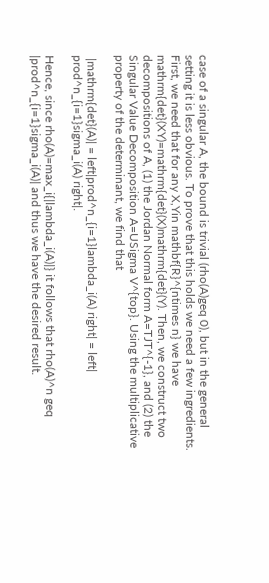case of a singular A, the bound is trivial (rho(A)geq 0), but in the general setting it is less obvious. To prove that this holds we need a few ingredients. First, we need that for any X,Yin mathbf{R}^{ntimes n} we have mathrm{det}(XY)=mathrm{det}(X)mathrm{det}(Y). Then, we construct two decompositions of A, (1) the Jordan Normal form A=TJT^{-1}, and (2) the Singular Value Decomposition A=USigma V^{top}. Using the multiplicative property of the determinant, we find that

 |mathrm{det}(A)| = left|prod^n_{i=1}lambda_i(A) right| = left| prod^n_{i=1}sigma_i(A) right|.

Hence, since rho(A)=max_i{|lambda_i(A)|} it follows that rho(A)^n geq |prod^n_{i=1}sigma_i(A)| and thus we have the desired result.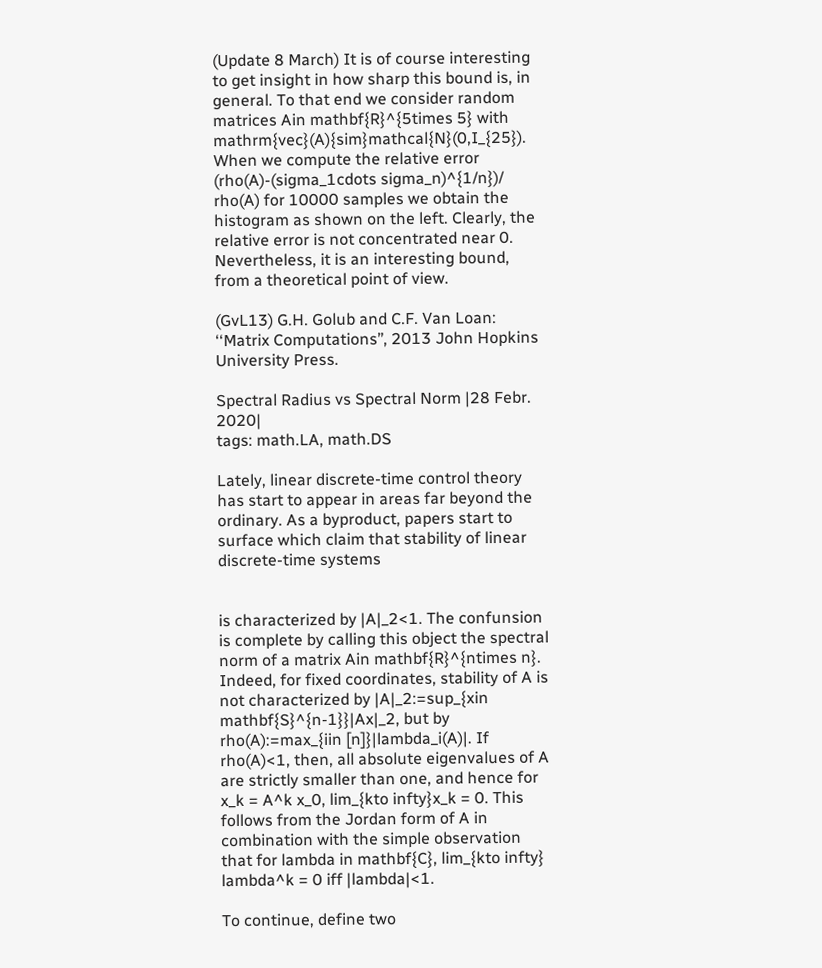(Update 8 March) It is of course interesting to get insight in how sharp this bound is, in general. To that end we consider random matrices Ain mathbf{R}^{5times 5} with mathrm{vec}(A){sim}mathcal{N}(0,I_{25}). When we compute the relative error (rho(A)-(sigma_1cdots sigma_n)^{1/n})/ rho(A) for 10000 samples we obtain the histogram as shown on the left. Clearly, the relative error is not concentrated near 0. Nevertheless, it is an interesting bound, from a theoretical point of view.

(GvL13) G.H. Golub and C.F. Van Loan: ‘‘Matrix Computations’’, 2013 John Hopkins University Press.

Spectral Radius vs Spectral Norm |28 Febr. 2020|
tags: math.LA, math.DS

Lately, linear discrete-time control theory has start to appear in areas far beyond the ordinary. As a byproduct, papers start to surface which claim that stability of linear discrete-time systems


is characterized by |A|_2<1. The confunsion is complete by calling this object the spectral norm of a matrix Ain mathbf{R}^{ntimes n}. Indeed, for fixed coordinates, stability of A is not characterized by |A|_2:=sup_{xin mathbf{S}^{n-1}}|Ax|_2, but by rho(A):=max_{iin [n]}|lambda_i(A)|. If rho(A)<1, then, all absolute eigenvalues of A are strictly smaller than one, and hence for x_k = A^k x_0, lim_{kto infty}x_k = 0. This follows from the Jordan form of A in combination with the simple observation that for lambda in mathbf{C}, lim_{kto infty} lambda^k = 0 iff |lambda|<1.

To continue, define two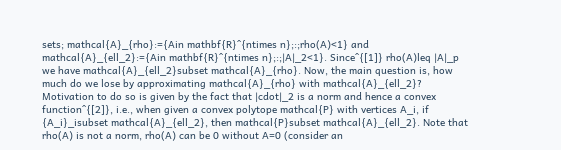sets; mathcal{A}_{rho}:={Ain mathbf{R}^{ntimes n};:;rho(A)<1} and mathcal{A}_{ell_2}:={Ain mathbf{R}^{ntimes n};:;|A|_2<1}. Since^{[1]} rho(A)leq |A|_p we have mathcal{A}_{ell_2}subset mathcal{A}_{rho}. Now, the main question is, how much do we lose by approximating mathcal{A}_{rho} with mathcal{A}_{ell_2}? Motivation to do so is given by the fact that |cdot|_2 is a norm and hence a convex function^{[2]}, i.e., when given a convex polytope mathcal{P} with vertices A_i, if {A_i}_isubset mathcal{A}_{ell_2}, then mathcal{P}subset mathcal{A}_{ell_2}. Note that rho(A) is not a norm, rho(A) can be 0 without A=0 (consider an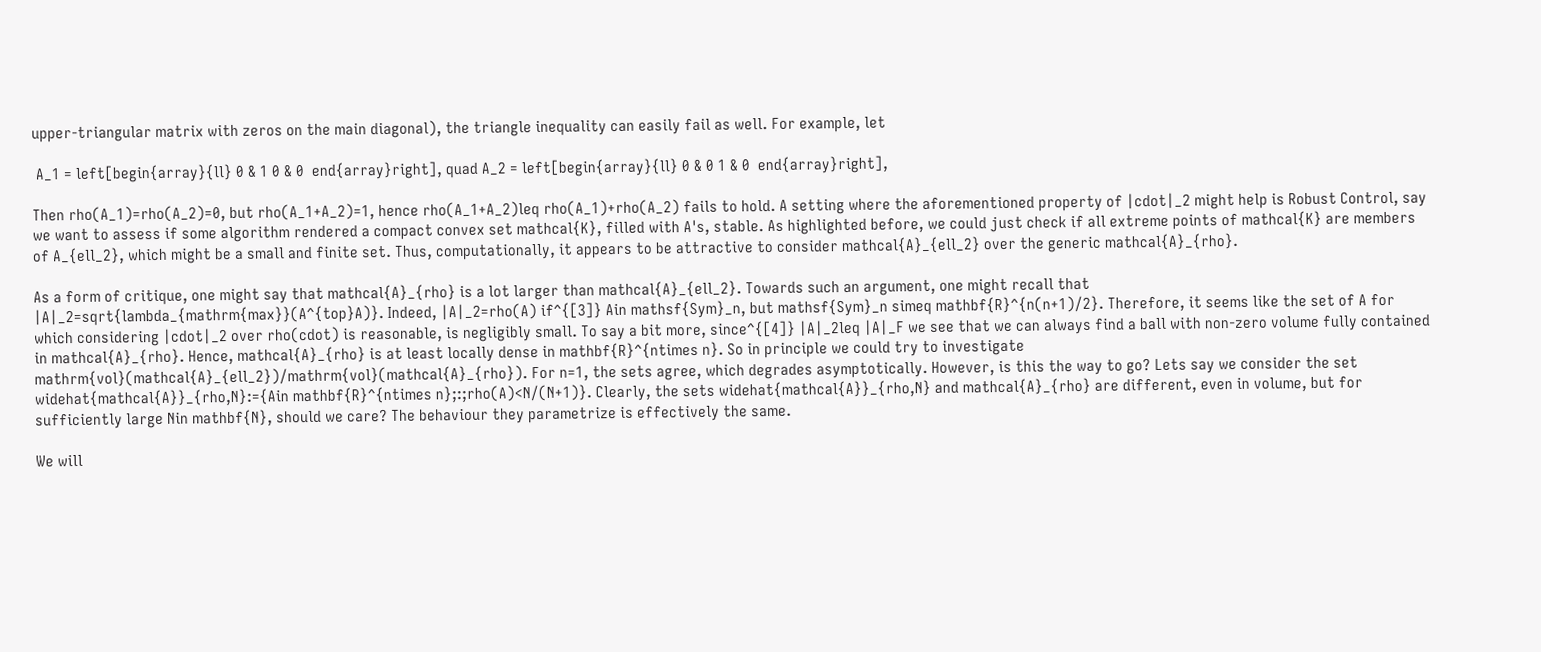upper-triangular matrix with zeros on the main diagonal), the triangle inequality can easily fail as well. For example, let

 A_1 = left[begin{array}{ll} 0 & 1 0 & 0  end{array}right], quad A_2 = left[begin{array}{ll} 0 & 0 1 & 0  end{array}right],

Then rho(A_1)=rho(A_2)=0, but rho(A_1+A_2)=1, hence rho(A_1+A_2)leq rho(A_1)+rho(A_2) fails to hold. A setting where the aforementioned property of |cdot|_2 might help is Robust Control, say we want to assess if some algorithm rendered a compact convex set mathcal{K}, filled with A's, stable. As highlighted before, we could just check if all extreme points of mathcal{K} are members of A_{ell_2}, which might be a small and finite set. Thus, computationally, it appears to be attractive to consider mathcal{A}_{ell_2} over the generic mathcal{A}_{rho}.

As a form of critique, one might say that mathcal{A}_{rho} is a lot larger than mathcal{A}_{ell_2}. Towards such an argument, one might recall that |A|_2=sqrt{lambda_{mathrm{max}}(A^{top}A)}. Indeed, |A|_2=rho(A) if^{[3]} Ain mathsf{Sym}_n, but mathsf{Sym}_n simeq mathbf{R}^{n(n+1)/2}. Therefore, it seems like the set of A for which considering |cdot|_2 over rho(cdot) is reasonable, is negligibly small. To say a bit more, since^{[4]} |A|_2leq |A|_F we see that we can always find a ball with non-zero volume fully contained in mathcal{A}_{rho}. Hence, mathcal{A}_{rho} is at least locally dense in mathbf{R}^{ntimes n}. So in principle we could try to investigate mathrm{vol}(mathcal{A}_{ell_2})/mathrm{vol}(mathcal{A}_{rho}). For n=1, the sets agree, which degrades asymptotically. However, is this the way to go? Lets say we consider the set widehat{mathcal{A}}_{rho,N}:={Ain mathbf{R}^{ntimes n};:;rho(A)<N/(N+1)}. Clearly, the sets widehat{mathcal{A}}_{rho,N} and mathcal{A}_{rho} are different, even in volume, but for sufficiently large Nin mathbf{N}, should we care? The behaviour they parametrize is effectively the same.

We will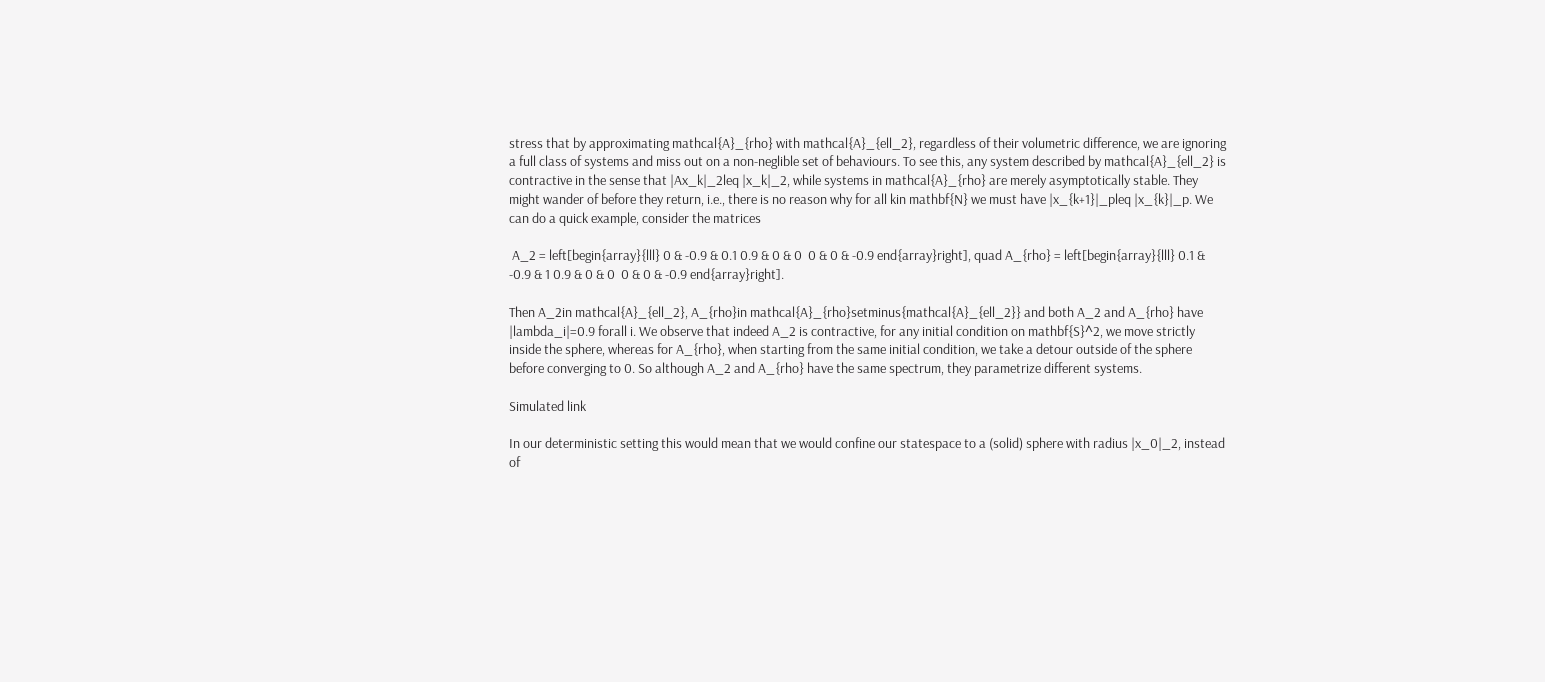stress that by approximating mathcal{A}_{rho} with mathcal{A}_{ell_2}, regardless of their volumetric difference, we are ignoring a full class of systems and miss out on a non-neglible set of behaviours. To see this, any system described by mathcal{A}_{ell_2} is contractive in the sense that |Ax_k|_2leq |x_k|_2, while systems in mathcal{A}_{rho} are merely asymptotically stable. They might wander of before they return, i.e., there is no reason why for all kin mathbf{N} we must have |x_{k+1}|_pleq |x_{k}|_p. We can do a quick example, consider the matrices

 A_2 = left[begin{array}{lll} 0 & -0.9 & 0.1 0.9 & 0 & 0  0 & 0 & -0.9 end{array}right], quad A_{rho} = left[begin{array}{lll} 0.1 & -0.9 & 1 0.9 & 0 & 0  0 & 0 & -0.9 end{array}right].

Then A_2in mathcal{A}_{ell_2}, A_{rho}in mathcal{A}_{rho}setminus{mathcal{A}_{ell_2}} and both A_2 and A_{rho} have |lambda_i|=0.9 forall i. We observe that indeed A_2 is contractive, for any initial condition on mathbf{S}^2, we move strictly inside the sphere, whereas for A_{rho}, when starting from the same initial condition, we take a detour outside of the sphere before converging to 0. So although A_2 and A_{rho} have the same spectrum, they parametrize different systems.

Simulated link

In our deterministic setting this would mean that we would confine our statespace to a (solid) sphere with radius |x_0|_2, instead of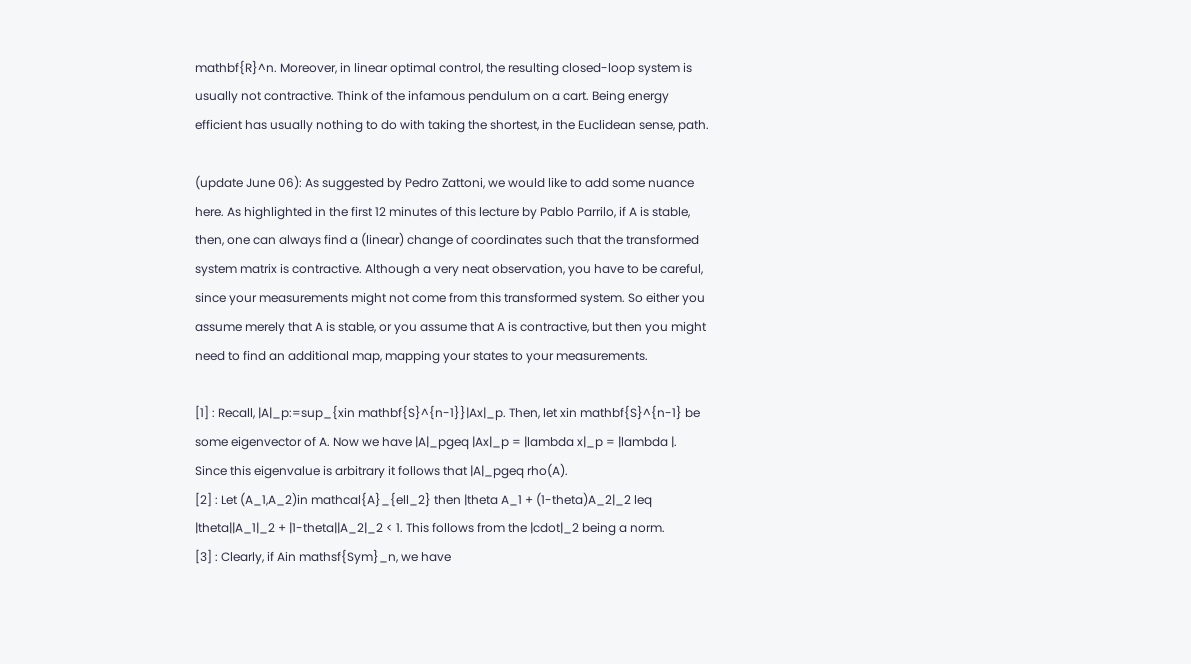mathbf{R}^n. Moreover, in linear optimal control, the resulting closed-loop system is usually not contractive. Think of the infamous pendulum on a cart. Being energy efficient has usually nothing to do with taking the shortest, in the Euclidean sense, path.

(update June 06): As suggested by Pedro Zattoni, we would like to add some nuance here. As highlighted in the first 12 minutes of this lecture by Pablo Parrilo, if A is stable, then, one can always find a (linear) change of coordinates such that the transformed system matrix is contractive. Although a very neat observation, you have to be careful, since your measurements might not come from this transformed system. So either you assume merely that A is stable, or you assume that A is contractive, but then you might need to find an additional map, mapping your states to your measurements.

[1] : Recall, |A|_p:=sup_{xin mathbf{S}^{n-1}}|Ax|_p. Then, let xin mathbf{S}^{n-1} be some eigenvector of A. Now we have |A|_pgeq |Ax|_p = |lambda x|_p = |lambda |. Since this eigenvalue is arbitrary it follows that |A|_pgeq rho(A).
[2] : Let (A_1,A_2)in mathcal{A}_{ell_2} then |theta A_1 + (1-theta)A_2|_2 leq |theta||A_1|_2 + |1-theta||A_2|_2 < 1. This follows from the |cdot|_2 being a norm.
[3] : Clearly, if Ain mathsf{Sym}_n, we have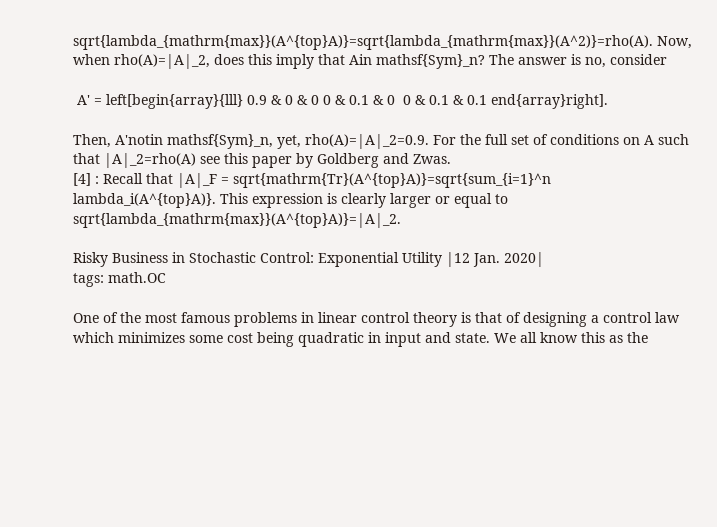sqrt{lambda_{mathrm{max}}(A^{top}A)}=sqrt{lambda_{mathrm{max}}(A^2)}=rho(A). Now, when rho(A)=|A|_2, does this imply that Ain mathsf{Sym}_n? The answer is no, consider

 A' = left[begin{array}{lll} 0.9 & 0 & 0 0 & 0.1 & 0  0 & 0.1 & 0.1 end{array}right].

Then, A'notin mathsf{Sym}_n, yet, rho(A)=|A|_2=0.9. For the full set of conditions on A such that |A|_2=rho(A) see this paper by Goldberg and Zwas.
[4] : Recall that |A|_F = sqrt{mathrm{Tr}(A^{top}A)}=sqrt{sum_{i=1}^n lambda_i(A^{top}A)}. This expression is clearly larger or equal to sqrt{lambda_{mathrm{max}}(A^{top}A)}=|A|_2.

Risky Business in Stochastic Control: Exponential Utility |12 Jan. 2020|
tags: math.OC

One of the most famous problems in linear control theory is that of designing a control law which minimizes some cost being quadratic in input and state. We all know this as the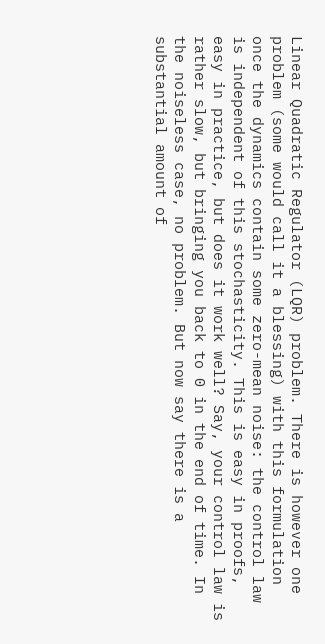Linear Quadratic Regulator (LQR) problem. There is however one problem (some would call it a blessing) with this formulation once the dynamics contain some zero-mean noise: the control law is independent of this stochasticity. This is easy in proofs, easy in practice, but does it work well? Say, your control law is rather slow, but bringing you back to 0 in the end of time. In the noiseless case, no problem. But now say there is a substantial amount of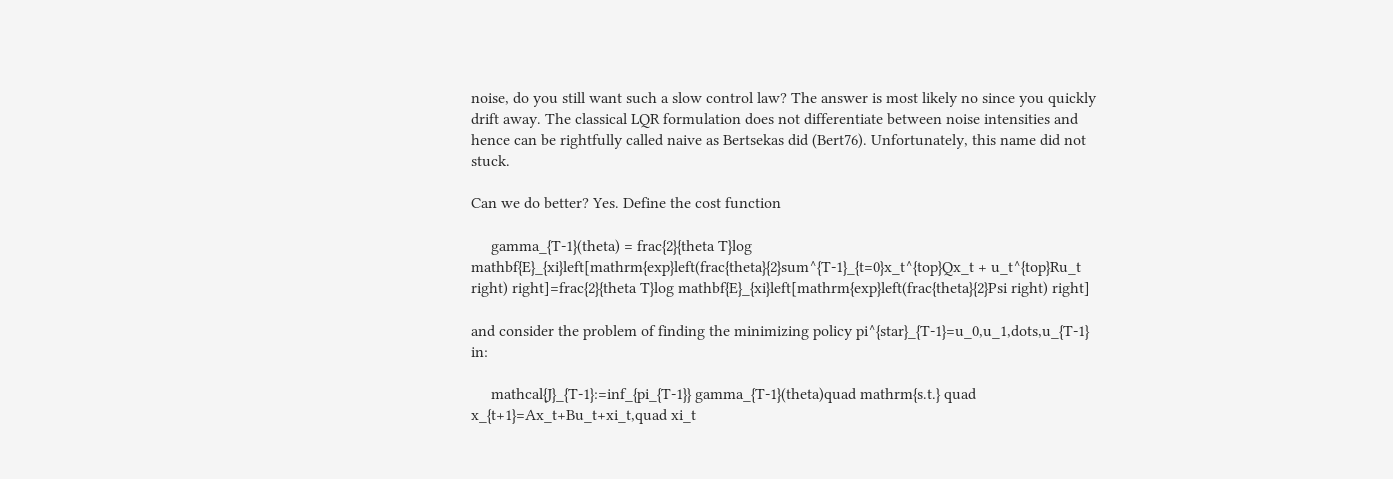noise, do you still want such a slow control law? The answer is most likely no since you quickly drift away. The classical LQR formulation does not differentiate between noise intensities and hence can be rightfully called naive as Bertsekas did (Bert76). Unfortunately, this name did not stuck.

Can we do better? Yes. Define the cost function

     gamma_{T-1}(theta) = frac{2}{theta T}log mathbf{E}_{xi}left[mathrm{exp}left(frac{theta}{2}sum^{T-1}_{t=0}x_t^{top}Qx_t + u_t^{top}Ru_t right) right]=frac{2}{theta T}log mathbf{E}_{xi}left[mathrm{exp}left(frac{theta}{2}Psi right) right]

and consider the problem of finding the minimizing policy pi^{star}_{T-1}=u_0,u_1,dots,u_{T-1} in:

     mathcal{J}_{T-1}:=inf_{pi_{T-1}} gamma_{T-1}(theta)quad mathrm{s.t.} quad x_{t+1}=Ax_t+Bu_t+xi_t,quad xi_t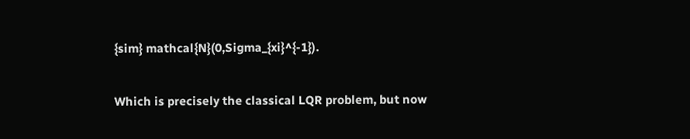{sim} mathcal{N}(0,Sigma_{xi}^{-1}).

Which is precisely the classical LQR problem, but now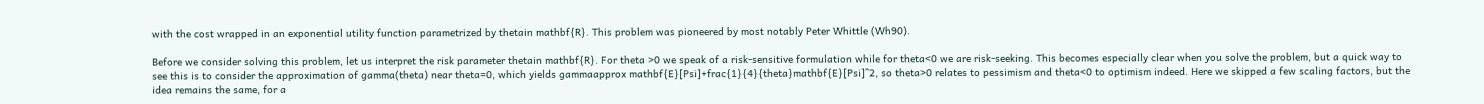with the cost wrapped in an exponential utility function parametrized by thetain mathbf{R}. This problem was pioneered by most notably Peter Whittle (Wh90).

Before we consider solving this problem, let us interpret the risk parameter thetain mathbf{R}. For theta >0 we speak of a risk-sensitive formulation while for theta<0 we are risk-seeking. This becomes especially clear when you solve the problem, but a quick way to see this is to consider the approximation of gamma(theta) near theta=0, which yields gammaapprox mathbf{E}[Psi]+frac{1}{4}{theta}mathbf{E}[Psi]^2, so theta>0 relates to pessimism and theta<0 to optimism indeed. Here we skipped a few scaling factors, but the idea remains the same, for a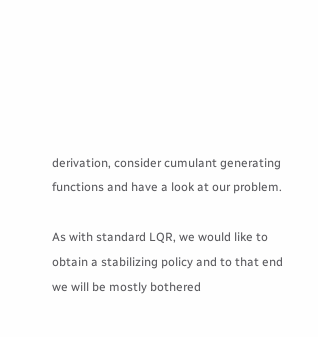derivation, consider cumulant generating functions and have a look at our problem.

As with standard LQR, we would like to obtain a stabilizing policy and to that end we will be mostly bothered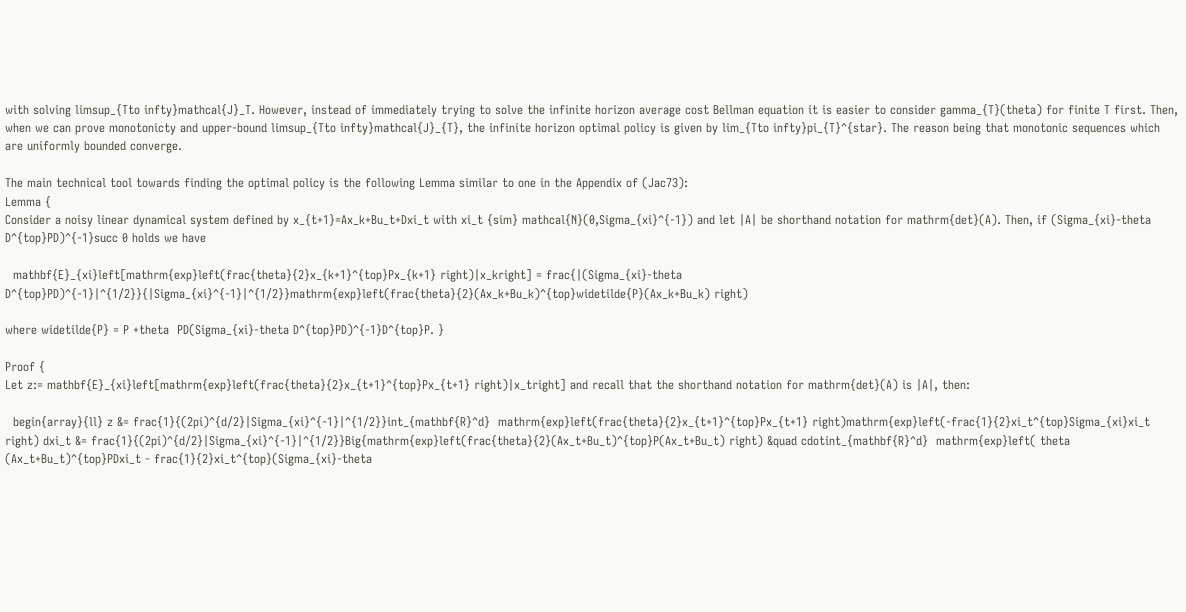with solving limsup_{Tto infty}mathcal{J}_T. However, instead of immediately trying to solve the infinite horizon average cost Bellman equation it is easier to consider gamma_{T}(theta) for finite T first. Then, when we can prove monotonicty and upper-bound limsup_{Tto infty}mathcal{J}_{T}, the infinite horizon optimal policy is given by lim_{Tto infty}pi_{T}^{star}. The reason being that monotonic sequences which are uniformly bounded converge.

The main technical tool towards finding the optimal policy is the following Lemma similar to one in the Appendix of (Jac73):
Lemma {
Consider a noisy linear dynamical system defined by x_{t+1}=Ax_k+Bu_t+Dxi_t with xi_t {sim} mathcal{N}(0,Sigma_{xi}^{-1}) and let |A| be shorthand notation for mathrm{det}(A). Then, if (Sigma_{xi}-theta D^{top}PD)^{-1}succ 0 holds we have

  mathbf{E}_{xi}left[mathrm{exp}left(frac{theta}{2}x_{k+1}^{top}Px_{k+1} right)|x_kright] = frac{|(Sigma_{xi}-theta D^{top}PD)^{-1}|^{1/2}}{|Sigma_{xi}^{-1}|^{1/2}}mathrm{exp}left(frac{theta}{2}(Ax_k+Bu_k)^{top}widetilde{P}(Ax_k+Bu_k) right)

where widetilde{P} = P +theta  PD(Sigma_{xi}-theta D^{top}PD)^{-1}D^{top}P. }

Proof {
Let z:= mathbf{E}_{xi}left[mathrm{exp}left(frac{theta}{2}x_{t+1}^{top}Px_{t+1} right)|x_tright] and recall that the shorthand notation for mathrm{det}(A) is |A|, then:

  begin{array}{ll} z &= frac{1}{(2pi)^{d/2}|Sigma_{xi}^{-1}|^{1/2}}int_{mathbf{R}^d}  mathrm{exp}left(frac{theta}{2}x_{t+1}^{top}Px_{t+1} right)mathrm{exp}left(-frac{1}{2}xi_t^{top}Sigma_{xi}xi_t right) dxi_t &= frac{1}{(2pi)^{d/2}|Sigma_{xi}^{-1}|^{1/2}}Big{mathrm{exp}left(frac{theta}{2}(Ax_t+Bu_t)^{top}P(Ax_t+Bu_t) right) &quad cdotint_{mathbf{R}^d}  mathrm{exp}left( theta (Ax_t+Bu_t)^{top}PDxi_t - frac{1}{2}xi_t^{top}(Sigma_{xi}-theta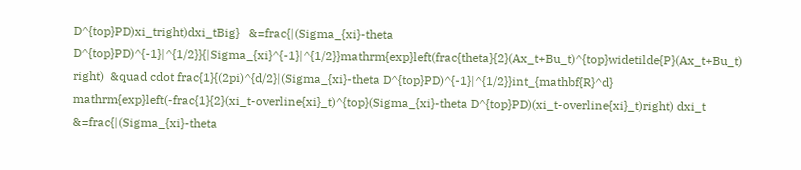D^{top}PD)xi_tright)dxi_tBig}   &=frac{|(Sigma_{xi}-theta D^{top}PD)^{-1}|^{1/2}}{|Sigma_{xi}^{-1}|^{1/2}}mathrm{exp}left(frac{theta}{2}(Ax_t+Bu_t)^{top}widetilde{P}(Ax_t+Bu_t) right)  &quad cdot frac{1}{(2pi)^{d/2}|(Sigma_{xi}-theta D^{top}PD)^{-1}|^{1/2}}int_{mathbf{R}^d} mathrm{exp}left(-frac{1}{2}(xi_t-overline{xi}_t)^{top}(Sigma_{xi}-theta D^{top}PD)(xi_t-overline{xi}_t)right) dxi_t &=frac{|(Sigma_{xi}-theta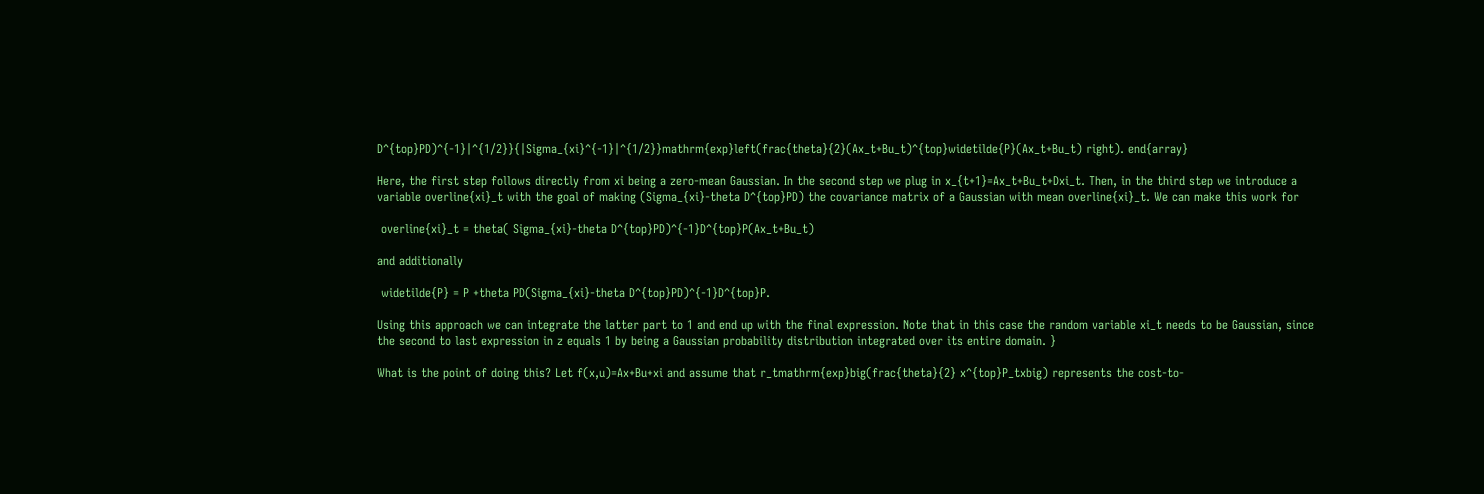D^{top}PD)^{-1}|^{1/2}}{|Sigma_{xi}^{-1}|^{1/2}}mathrm{exp}left(frac{theta}{2}(Ax_t+Bu_t)^{top}widetilde{P}(Ax_t+Bu_t) right). end{array}

Here, the first step follows directly from xi being a zero-mean Gaussian. In the second step we plug in x_{t+1}=Ax_t+Bu_t+Dxi_t. Then, in the third step we introduce a variable overline{xi}_t with the goal of making (Sigma_{xi}-theta D^{top}PD) the covariance matrix of a Gaussian with mean overline{xi}_t. We can make this work for

 overline{xi}_t = theta( Sigma_{xi}-theta D^{top}PD)^{-1}D^{top}P(Ax_t+Bu_t)

and additionally

 widetilde{P} = P +theta PD(Sigma_{xi}-theta D^{top}PD)^{-1}D^{top}P.

Using this approach we can integrate the latter part to 1 and end up with the final expression. Note that in this case the random variable xi_t needs to be Gaussian, since the second to last expression in z equals 1 by being a Gaussian probability distribution integrated over its entire domain. }

What is the point of doing this? Let f(x,u)=Ax+Bu+xi and assume that r_tmathrm{exp}big(frac{theta}{2} x^{top}P_txbig) represents the cost-to-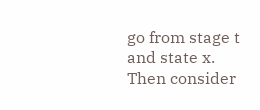go from stage t and state x. Then consider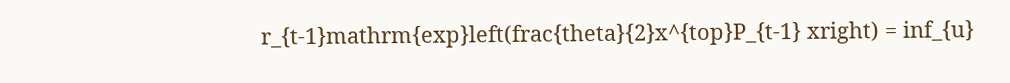r_{t-1}mathrm{exp}left(frac{theta}{2}x^{top}P_{t-1} xright) = inf_{u}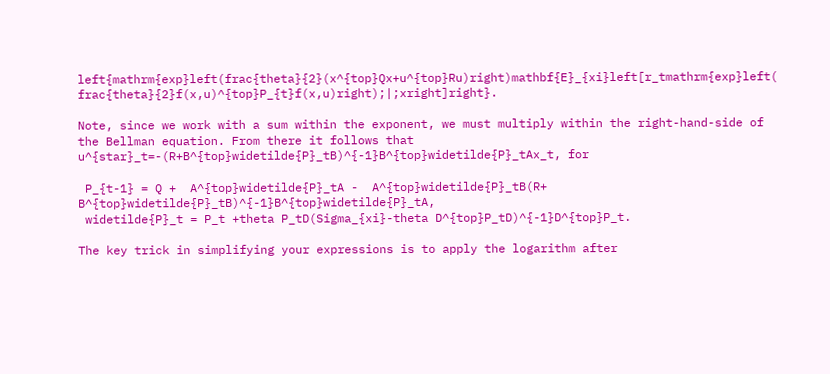left{mathrm{exp}left(frac{theta}{2}(x^{top}Qx+u^{top}Ru)right)mathbf{E}_{xi}left[r_tmathrm{exp}left( frac{theta}{2}f(x,u)^{top}P_{t}f(x,u)right);|;xright]right}.

Note, since we work with a sum within the exponent, we must multiply within the right-hand-side of the Bellman equation. From there it follows that u^{star}_t=-(R+B^{top}widetilde{P}_tB)^{-1}B^{top}widetilde{P}_tAx_t, for

 P_{t-1} = Q +  A^{top}widetilde{P}_tA -  A^{top}widetilde{P}_tB(R+ B^{top}widetilde{P}_tB)^{-1}B^{top}widetilde{P}_tA,
 widetilde{P}_t = P_t +theta P_tD(Sigma_{xi}-theta D^{top}P_tD)^{-1}D^{top}P_t.

The key trick in simplifying your expressions is to apply the logarithm after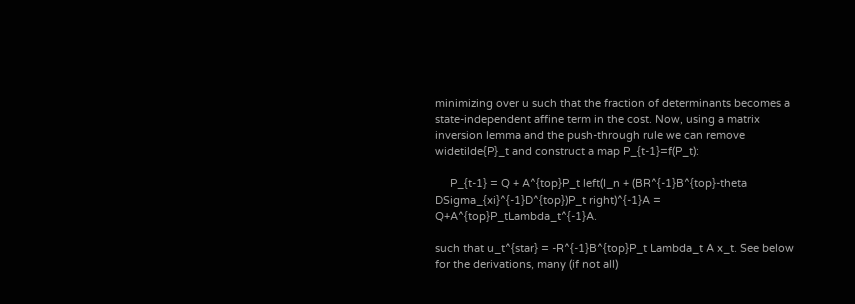minimizing over u such that the fraction of determinants becomes a state-independent affine term in the cost. Now, using a matrix inversion lemma and the push-through rule we can remove widetilde{P}_t and construct a map P_{t-1}=f(P_t):

     P_{t-1} = Q + A^{top}P_t left(I_n + (BR^{-1}B^{top}-theta DSigma_{xi}^{-1}D^{top})P_t right)^{-1}A = Q+A^{top}P_tLambda_t^{-1}A.

such that u_t^{star} = -R^{-1}B^{top}P_t Lambda_t A x_t. See below for the derivations, many (if not all)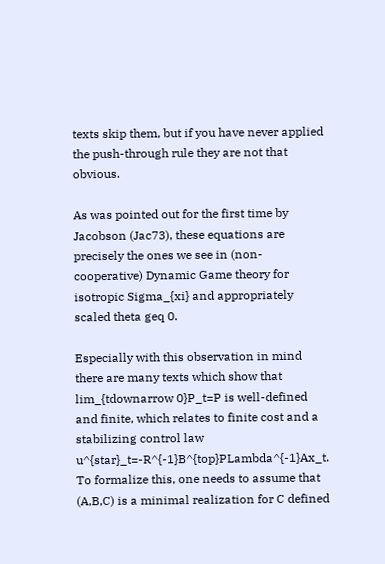texts skip them, but if you have never applied the push-through rule they are not that obvious.

As was pointed out for the first time by Jacobson (Jac73), these equations are precisely the ones we see in (non-cooperative) Dynamic Game theory for isotropic Sigma_{xi} and appropriately scaled theta geq 0.

Especially with this observation in mind there are many texts which show that lim_{tdownarrow 0}P_t=P is well-defined and finite, which relates to finite cost and a stabilizing control law u^{star}_t=-R^{-1}B^{top}PLambda^{-1}Ax_t. To formalize this, one needs to assume that (A,B,C) is a minimal realization for C defined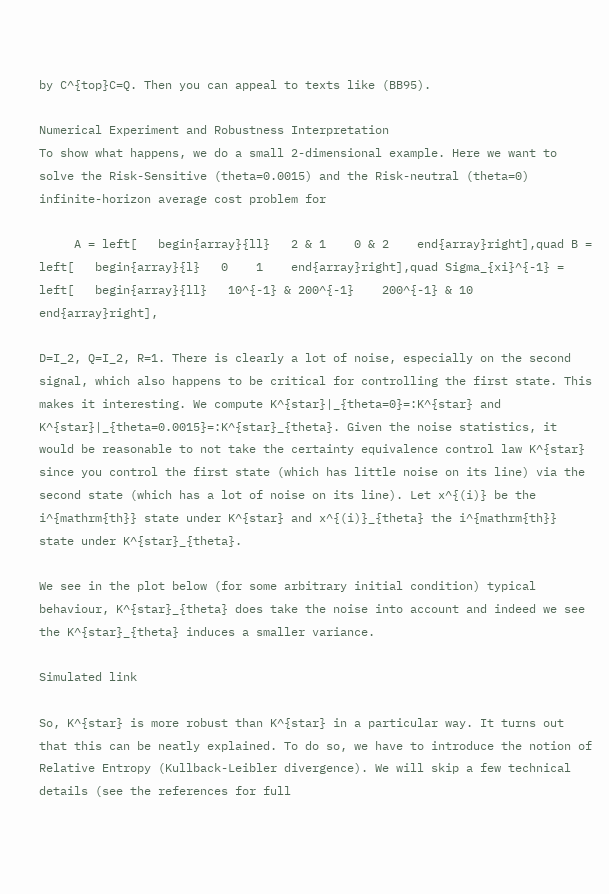by C^{top}C=Q. Then you can appeal to texts like (BB95).

Numerical Experiment and Robustness Interpretation
To show what happens, we do a small 2-dimensional example. Here we want to solve the Risk-Sensitive (theta=0.0015) and the Risk-neutral (theta=0) infinite-horizon average cost problem for

     A = left[   begin{array}{ll}   2 & 1    0 & 2    end{array}right],quad B = left[   begin{array}{l}   0    1    end{array}right],quad Sigma_{xi}^{-1} = left[   begin{array}{ll}   10^{-1} & 200^{-1}    200^{-1} & 10    end{array}right],

D=I_2, Q=I_2, R=1. There is clearly a lot of noise, especially on the second signal, which also happens to be critical for controlling the first state. This makes it interesting. We compute K^{star}|_{theta=0}=:K^{star} and K^{star}|_{theta=0.0015}=:K^{star}_{theta}. Given the noise statistics, it would be reasonable to not take the certainty equivalence control law K^{star} since you control the first state (which has little noise on its line) via the second state (which has a lot of noise on its line). Let x^{(i)} be the i^{mathrm{th}} state under K^{star} and x^{(i)}_{theta} the i^{mathrm{th}} state under K^{star}_{theta}.

We see in the plot below (for some arbitrary initial condition) typical behaviour, K^{star}_{theta} does take the noise into account and indeed we see the K^{star}_{theta} induces a smaller variance.

Simulated link

So, K^{star} is more robust than K^{star} in a particular way. It turns out that this can be neatly explained. To do so, we have to introduce the notion of Relative Entropy (Kullback-Leibler divergence). We will skip a few technical details (see the references for full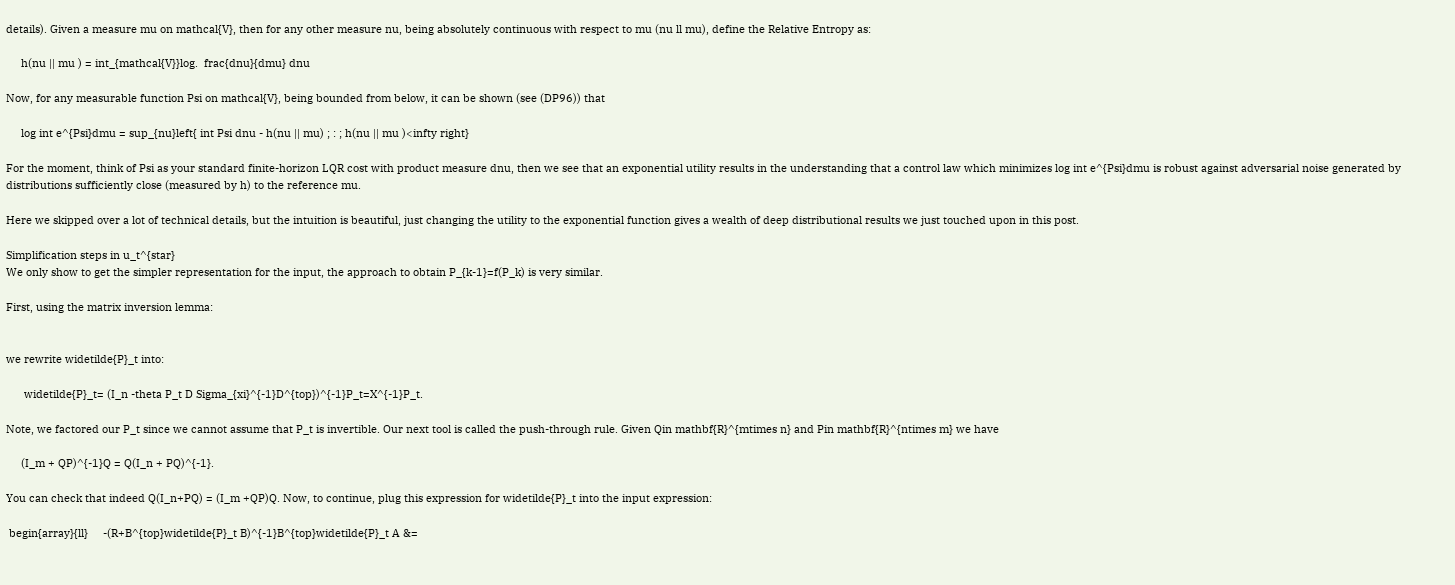details). Given a measure mu on mathcal{V}, then for any other measure nu, being absolutely continuous with respect to mu (nu ll mu), define the Relative Entropy as:

     h(nu || mu ) = int_{mathcal{V}}log.  frac{dnu}{dmu} dnu

Now, for any measurable function Psi on mathcal{V}, being bounded from below, it can be shown (see (DP96)) that

     log int e^{Psi}dmu = sup_{nu}left{ int Psi dnu - h(nu || mu) ; : ; h(nu || mu )<infty right}

For the moment, think of Psi as your standard finite-horizon LQR cost with product measure dnu, then we see that an exponential utility results in the understanding that a control law which minimizes log int e^{Psi}dmu is robust against adversarial noise generated by distributions sufficiently close (measured by h) to the reference mu.

Here we skipped over a lot of technical details, but the intuition is beautiful, just changing the utility to the exponential function gives a wealth of deep distributional results we just touched upon in this post.

Simplification steps in u_t^{star}
We only show to get the simpler representation for the input, the approach to obtain P_{k-1}=f(P_k) is very similar.

First, using the matrix inversion lemma:


we rewrite widetilde{P}_t into:

      widetilde{P}_t= (I_n -theta P_t D Sigma_{xi}^{-1}D^{top})^{-1}P_t=X^{-1}P_t.

Note, we factored our P_t since we cannot assume that P_t is invertible. Our next tool is called the push-through rule. Given Qin mathbf{R}^{mtimes n} and Pin mathbf{R}^{ntimes m} we have

     (I_m + QP)^{-1}Q = Q(I_n + PQ)^{-1}.

You can check that indeed Q(I_n+PQ) = (I_m +QP)Q. Now, to continue, plug this expression for widetilde{P}_t into the input expression:

 begin{array}{ll}     -(R+B^{top}widetilde{P}_t B)^{-1}B^{top}widetilde{P}_t A &=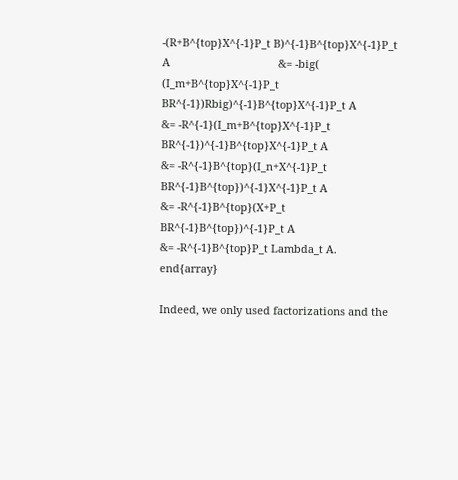-(R+B^{top}X^{-1}P_t B)^{-1}B^{top}X^{-1}P_t A                                    &= -big( (I_m+B^{top}X^{-1}P_t BR^{-1})Rbig)^{-1}B^{top}X^{-1}P_t A                                     &= -R^{-1}(I_m+B^{top}X^{-1}P_t BR^{-1})^{-1}B^{top}X^{-1}P_t A                                     &= -R^{-1}B^{top}(I_n+X^{-1}P_t BR^{-1}B^{top})^{-1}X^{-1}P_t A                                     &= -R^{-1}B^{top}(X+P_t BR^{-1}B^{top})^{-1}P_t A                                   &= -R^{-1}B^{top}P_t Lambda_t A.   end{array}

Indeed, we only used factorizations and the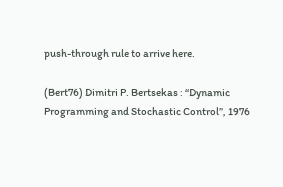push-through rule to arrive here.

(Bert76) Dimitri P. Bertsekas : ‘‘Dynamic Programming and Stochastic Control’’, 1976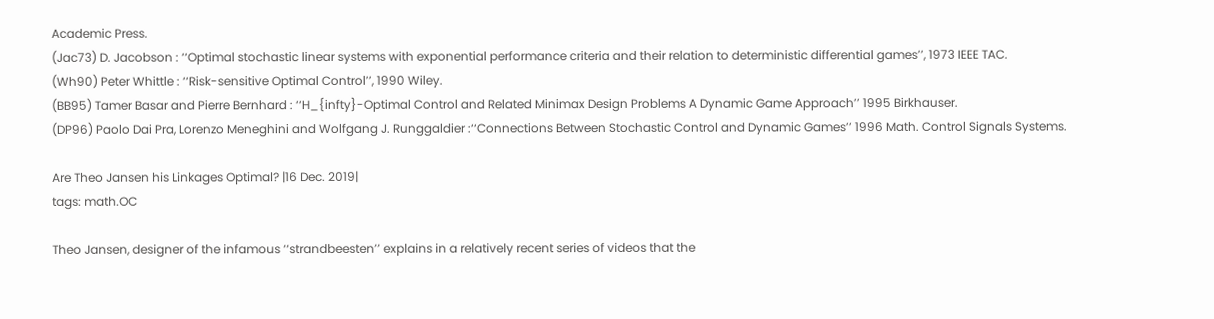Academic Press.
(Jac73) D. Jacobson : ‘‘Optimal stochastic linear systems with exponential performance criteria and their relation to deterministic differential games’’, 1973 IEEE TAC.
(Wh90) Peter Whittle : ‘‘Risk-sensitive Optimal Control’’, 1990 Wiley.
(BB95) Tamer Basar and Pierre Bernhard : ‘‘H_{infty}-Optimal Control and Related Minimax Design Problems A Dynamic Game Approach’’ 1995 Birkhauser.
(DP96) Paolo Dai Pra, Lorenzo Meneghini and Wolfgang J. Runggaldier :‘‘Connections Between Stochastic Control and Dynamic Games’’ 1996 Math. Control Signals Systems.

Are Theo Jansen his Linkages Optimal? |16 Dec. 2019|
tags: math.OC

Theo Jansen, designer of the infamous ‘‘strandbeesten’’ explains in a relatively recent series of videos that the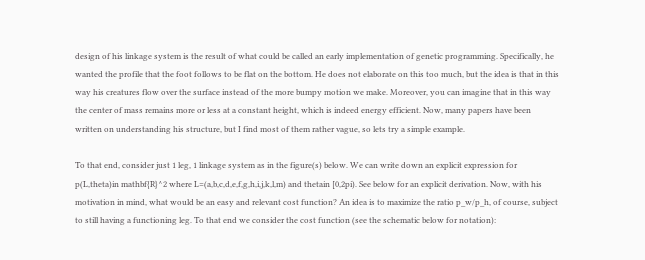design of his linkage system is the result of what could be called an early implementation of genetic programming. Specifically, he wanted the profile that the foot follows to be flat on the bottom. He does not elaborate on this too much, but the idea is that in this way his creatures flow over the surface instead of the more bumpy motion we make. Moreover, you can imagine that in this way the center of mass remains more or less at a constant height, which is indeed energy efficient. Now, many papers have been written on understanding his structure, but I find most of them rather vague, so lets try a simple example.

To that end, consider just 1 leg, 1 linkage system as in the figure(s) below. We can write down an explicit expression for p(L,theta)in mathbf{R}^2 where L=(a,b,c,d,e,f,g,h,i,j,k,l,m) and thetain [0,2pi). See below for an explicit derivation. Now, with his motivation in mind, what would be an easy and relevant cost function? An idea is to maximize the ratio p_w/p_h, of course, subject to still having a functioning leg. To that end we consider the cost function (see the schematic below for notation):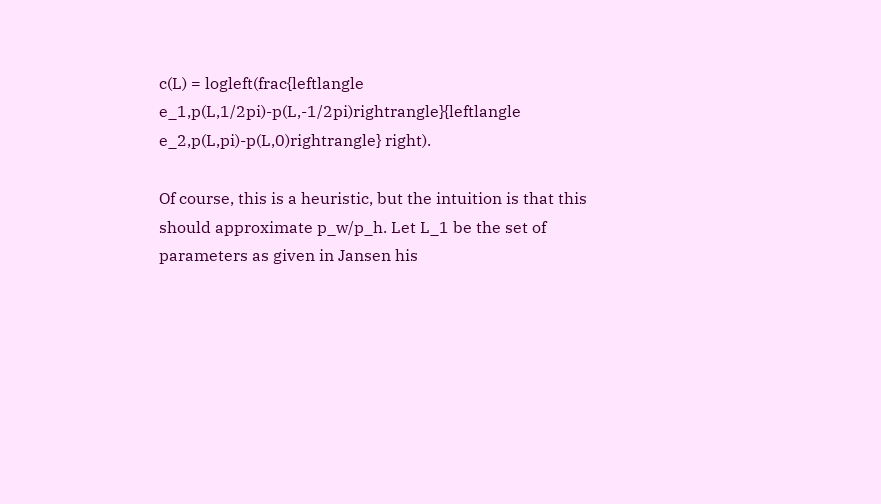c(L) = logleft(frac{leftlangle e_1,p(L,1/2pi)-p(L,-1/2pi)rightrangle}{leftlangle e_2,p(L,pi)-p(L,0)rightrangle} right).

Of course, this is a heuristic, but the intuition is that this should approximate p_w/p_h. Let L_1 be the set of parameters as given in Jansen his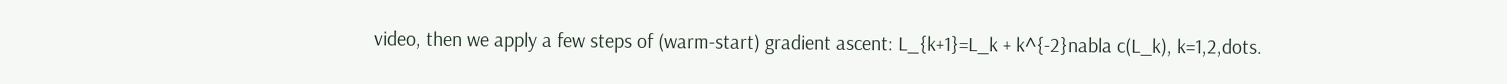video, then we apply a few steps of (warm-start) gradient ascent: L_{k+1}=L_k + k^{-2}nabla c(L_k), k=1,2,dots.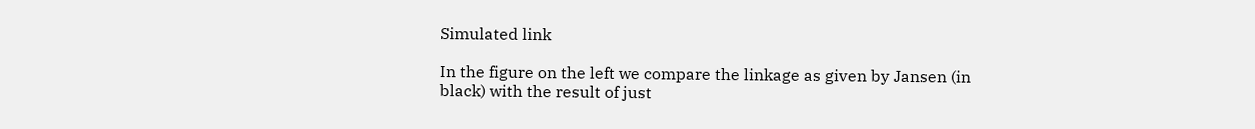Simulated link

In the figure on the left we compare the linkage as given by Jansen (in black) with the result of just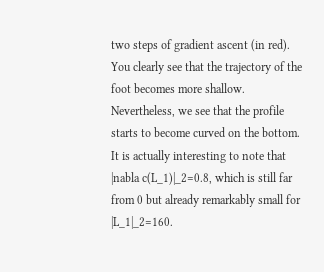two steps of gradient ascent (in red). You clearly see that the trajectory of the foot becomes more shallow. Nevertheless, we see that the profile starts to become curved on the bottom. It is actually interesting to note that |nabla c(L_1)|_2=0.8, which is still far from 0 but already remarkably small for |L_1|_2=160.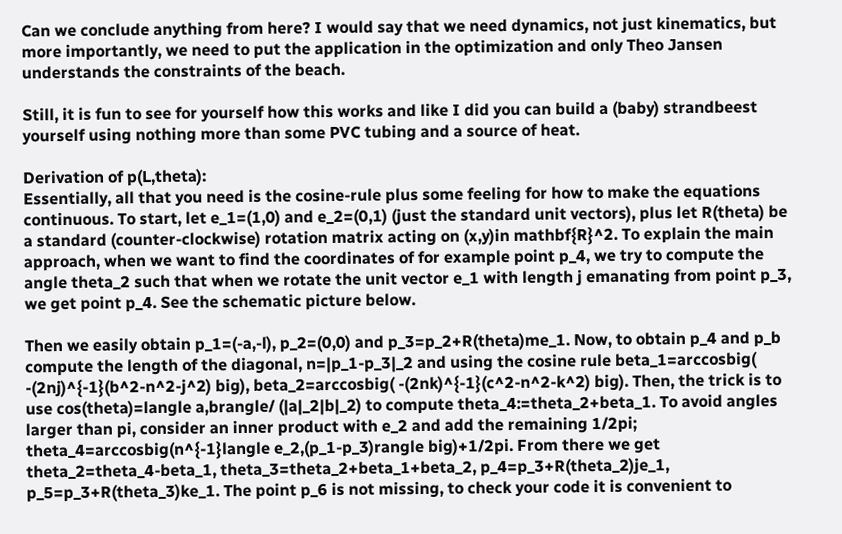Can we conclude anything from here? I would say that we need dynamics, not just kinematics, but more importantly, we need to put the application in the optimization and only Theo Jansen understands the constraints of the beach.

Still, it is fun to see for yourself how this works and like I did you can build a (baby) strandbeest yourself using nothing more than some PVC tubing and a source of heat.

Derivation of p(L,theta):
Essentially, all that you need is the cosine-rule plus some feeling for how to make the equations continuous. To start, let e_1=(1,0) and e_2=(0,1) (just the standard unit vectors), plus let R(theta) be a standard (counter-clockwise) rotation matrix acting on (x,y)in mathbf{R}^2. To explain the main approach, when we want to find the coordinates of for example point p_4, we try to compute the angle theta_2 such that when we rotate the unit vector e_1 with length j emanating from point p_3, we get point p_4. See the schematic picture below.

Then we easily obtain p_1=(-a,-l), p_2=(0,0) and p_3=p_2+R(theta)me_1. Now, to obtain p_4 and p_b compute the length of the diagonal, n=|p_1-p_3|_2 and using the cosine rule beta_1=arccosbig( -(2nj)^{-1}(b^2-n^2-j^2) big), beta_2=arccosbig( -(2nk)^{-1}(c^2-n^2-k^2) big). Then, the trick is to use cos(theta)=langle a,brangle/ (|a|_2|b|_2) to compute theta_4:=theta_2+beta_1. To avoid angles larger than pi, consider an inner product with e_2 and add the remaining 1/2pi; theta_4=arccosbig(n^{-1}langle e_2,(p_1-p_3)rangle big)+1/2pi. From there we get theta_2=theta_4-beta_1, theta_3=theta_2+beta_1+beta_2, p_4=p_3+R(theta_2)je_1, p_5=p_3+R(theta_3)ke_1. The point p_6 is not missing, to check your code it is convenient to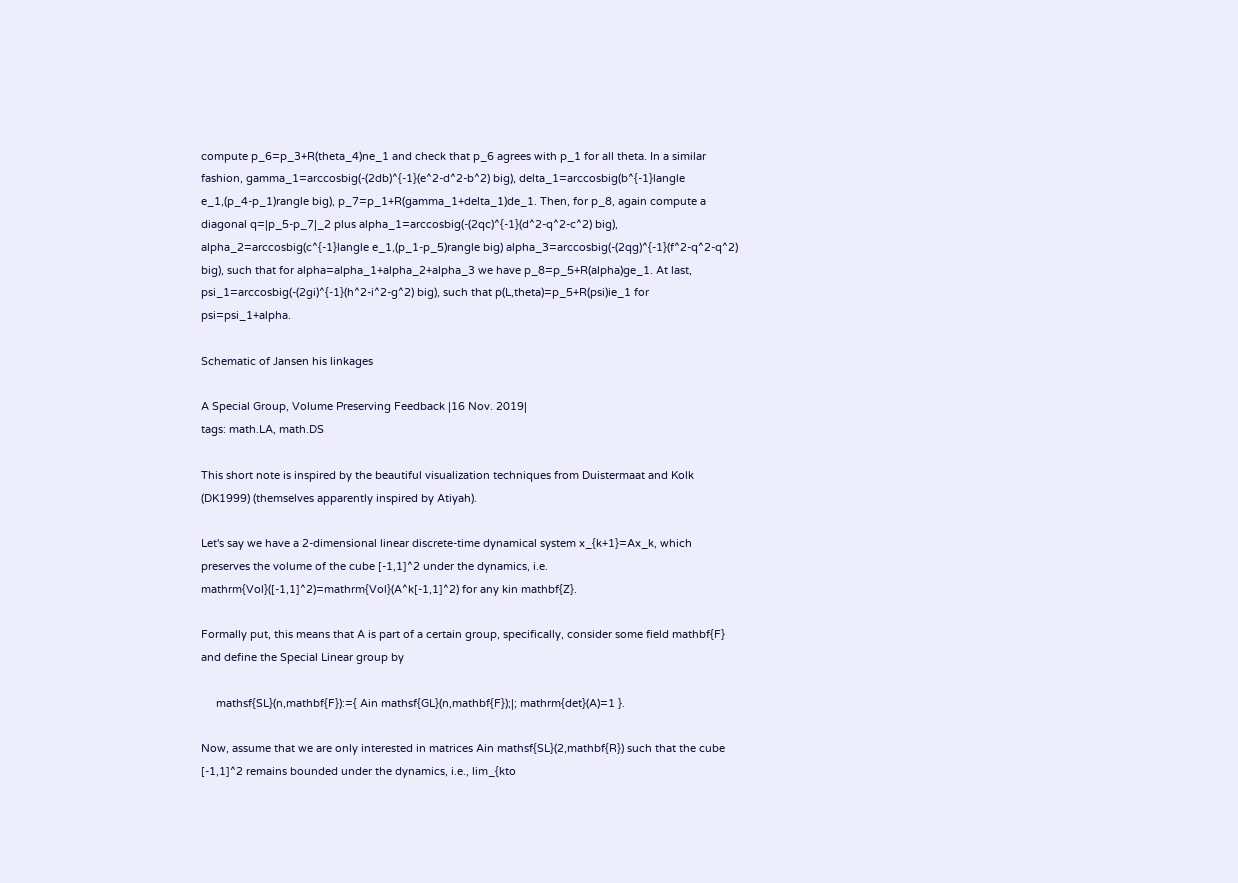compute p_6=p_3+R(theta_4)ne_1 and check that p_6 agrees with p_1 for all theta. In a similar fashion, gamma_1=arccosbig(-(2db)^{-1}(e^2-d^2-b^2) big), delta_1=arccosbig(b^{-1}langle e_1,(p_4-p_1)rangle big), p_7=p_1+R(gamma_1+delta_1)de_1. Then, for p_8, again compute a diagonal q=|p_5-p_7|_2 plus alpha_1=arccosbig(-(2qc)^{-1}(d^2-q^2-c^2) big), alpha_2=arccosbig(c^{-1}langle e_1,(p_1-p_5)rangle big) alpha_3=arccosbig(-(2qg)^{-1}(f^2-q^2-q^2) big), such that for alpha=alpha_1+alpha_2+alpha_3 we have p_8=p_5+R(alpha)ge_1. At last, psi_1=arccosbig(-(2gi)^{-1}(h^2-i^2-g^2) big), such that p(L,theta)=p_5+R(psi)ie_1 for psi=psi_1+alpha.

Schematic of Jansen his linkages

A Special Group, Volume Preserving Feedback |16 Nov. 2019|
tags: math.LA, math.DS

This short note is inspired by the beautiful visualization techniques from Duistermaat and Kolk (DK1999) (themselves apparently inspired by Atiyah).

Let's say we have a 2-dimensional linear discrete-time dynamical system x_{k+1}=Ax_k, which preserves the volume of the cube [-1,1]^2 under the dynamics, i.e. mathrm{Vol}([-1,1]^2)=mathrm{Vol}(A^k[-1,1]^2) for any kin mathbf{Z}.

Formally put, this means that A is part of a certain group, specifically, consider some field mathbf{F} and define the Special Linear group by

     mathsf{SL}(n,mathbf{F}):={ Ain mathsf{GL}(n,mathbf{F});|; mathrm{det}(A)=1 }.

Now, assume that we are only interested in matrices Ain mathsf{SL}(2,mathbf{R}) such that the cube [-1,1]^2 remains bounded under the dynamics, i.e., lim_{kto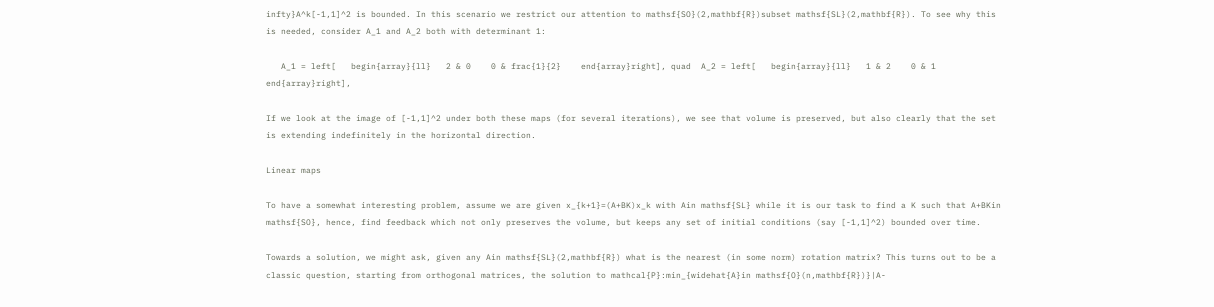infty}A^k[-1,1]^2 is bounded. In this scenario we restrict our attention to mathsf{SO}(2,mathbf{R})subset mathsf{SL}(2,mathbf{R}). To see why this is needed, consider A_1 and A_2 both with determinant 1:

   A_1 = left[   begin{array}{ll}   2 & 0    0 & frac{1}{2}    end{array}right], quad  A_2 = left[   begin{array}{ll}   1 & 2    0 & 1    end{array}right],

If we look at the image of [-1,1]^2 under both these maps (for several iterations), we see that volume is preserved, but also clearly that the set is extending indefinitely in the horizontal direction.

Linear maps

To have a somewhat interesting problem, assume we are given x_{k+1}=(A+BK)x_k with Ain mathsf{SL} while it is our task to find a K such that A+BKin mathsf{SO}, hence, find feedback which not only preserves the volume, but keeps any set of initial conditions (say [-1,1]^2) bounded over time.

Towards a solution, we might ask, given any Ain mathsf{SL}(2,mathbf{R}) what is the nearest (in some norm) rotation matrix? This turns out to be a classic question, starting from orthogonal matrices, the solution to mathcal{P}:min_{widehat{A}in mathsf{O}(n,mathbf{R})}|A-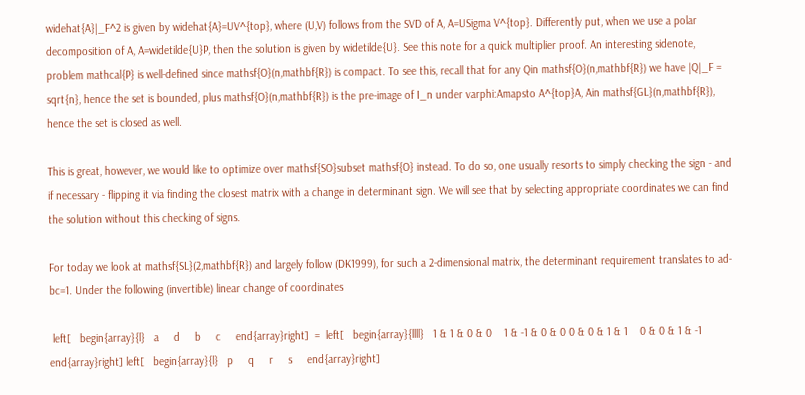widehat{A}|_F^2 is given by widehat{A}=UV^{top}, where (U,V) follows from the SVD of A, A=USigma V^{top}. Differently put, when we use a polar decomposition of A, A=widetilde{U}P, then the solution is given by widetilde{U}. See this note for a quick multiplier proof. An interesting sidenote, problem mathcal{P} is well-defined since mathsf{O}(n,mathbf{R}) is compact. To see this, recall that for any Qin mathsf{O}(n,mathbf{R}) we have |Q|_F = sqrt{n}, hence the set is bounded, plus mathsf{O}(n,mathbf{R}) is the pre-image of I_n under varphi:Amapsto A^{top}A, Ain mathsf{GL}(n,mathbf{R}), hence the set is closed as well.

This is great, however, we would like to optimize over mathsf{SO}subset mathsf{O} instead. To do so, one usually resorts to simply checking the sign - and if necessary - flipping it via finding the closest matrix with a change in determinant sign. We will see that by selecting appropriate coordinates we can find the solution without this checking of signs.

For today we look at mathsf{SL}(2,mathbf{R}) and largely follow (DK1999), for such a 2-dimensional matrix, the determinant requirement translates to ad-bc=1. Under the following (invertible) linear change of coordinates

 left[   begin{array}{l}   a     d     b     c     end{array}right]  =  left[   begin{array}{llll}   1 & 1 & 0 & 0    1 & -1 & 0 & 0 0 & 0 & 1 & 1    0 & 0 & 1 & -1   end{array}right] left[   begin{array}{l}   p     q     r     s     end{array}right]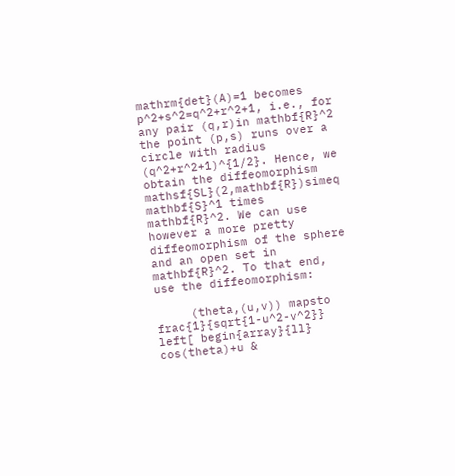mathrm{det}(A)=1 becomes p^2+s^2=q^2+r^2+1, i.e., for any pair (q,r)in mathbf{R}^2 the point (p,s) runs over a circle with radius (q^2+r^2+1)^{1/2}. Hence, we obtain the diffeomorphism mathsf{SL}(2,mathbf{R})simeq mathbf{S}^1 times mathbf{R}^2. We can use however a more pretty diffeomorphism of the sphere and an open set in mathbf{R}^2. To that end, use the diffeomorphism:

     (theta,(u,v)) mapsto frac{1}{sqrt{1-u^2-v^2}} left[ begin{array}{ll}     cos(theta)+u &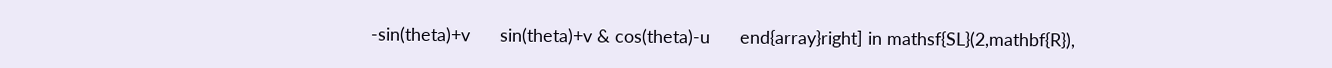-sin(theta)+v      sin(theta)+v & cos(theta)-u      end{array}right] in mathsf{SL}(2,mathbf{R}),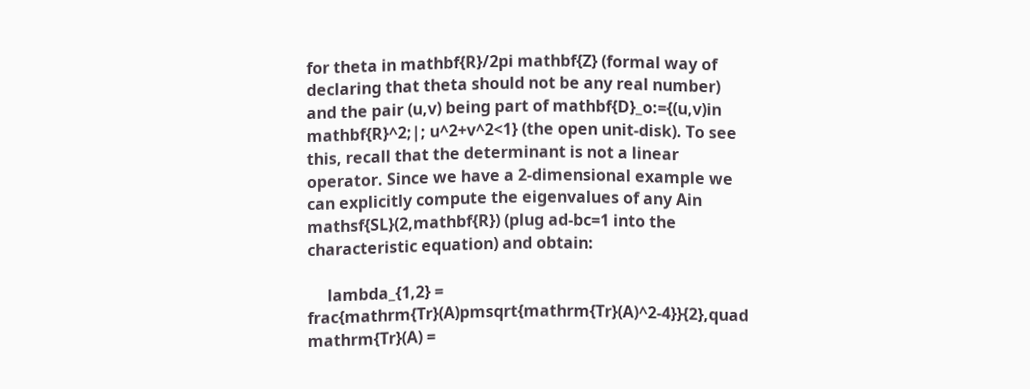for theta in mathbf{R}/2pi mathbf{Z} (formal way of declaring that theta should not be any real number) and the pair (u,v) being part of mathbf{D}_o:={(u,v)in mathbf{R}^2;|; u^2+v^2<1} (the open unit-disk). To see this, recall that the determinant is not a linear operator. Since we have a 2-dimensional example we can explicitly compute the eigenvalues of any Ain mathsf{SL}(2,mathbf{R}) (plug ad-bc=1 into the characteristic equation) and obtain:

     lambda_{1,2} = frac{mathrm{Tr}(A)pmsqrt{mathrm{Tr}(A)^2-4}}{2},quad mathrm{Tr}(A) =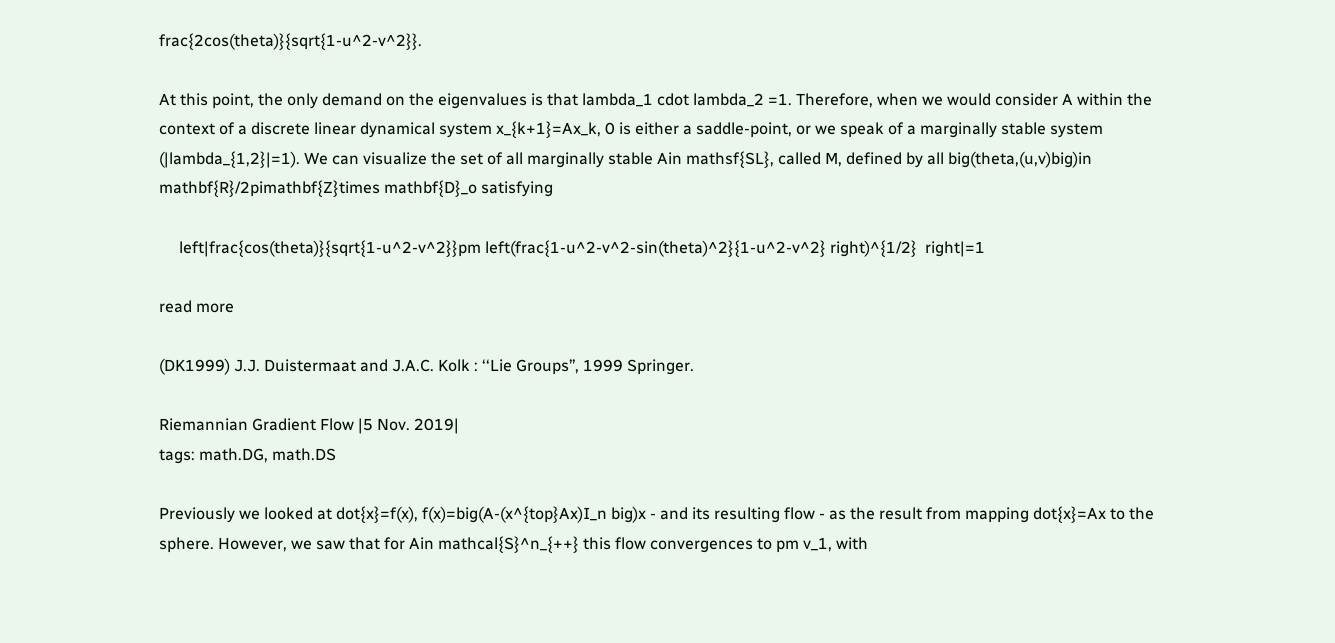frac{2cos(theta)}{sqrt{1-u^2-v^2}}.

At this point, the only demand on the eigenvalues is that lambda_1 cdot lambda_2 =1. Therefore, when we would consider A within the context of a discrete linear dynamical system x_{k+1}=Ax_k, 0 is either a saddle-point, or we speak of a marginally stable system (|lambda_{1,2}|=1). We can visualize the set of all marginally stable Ain mathsf{SL}, called M, defined by all big(theta,(u,v)big)in mathbf{R}/2pimathbf{Z}times mathbf{D}_o satisfying

     left|frac{cos(theta)}{sqrt{1-u^2-v^2}}pm left(frac{1-u^2-v^2-sin(theta)^2}{1-u^2-v^2} right)^{1/2}  right|=1

read more

(DK1999) J.J. Duistermaat and J.A.C. Kolk : ‘‘Lie Groups’’, 1999 Springer.

Riemannian Gradient Flow |5 Nov. 2019|
tags: math.DG, math.DS

Previously we looked at dot{x}=f(x), f(x)=big(A-(x^{top}Ax)I_n big)x - and its resulting flow - as the result from mapping dot{x}=Ax to the sphere. However, we saw that for Ain mathcal{S}^n_{++} this flow convergences to pm v_1, with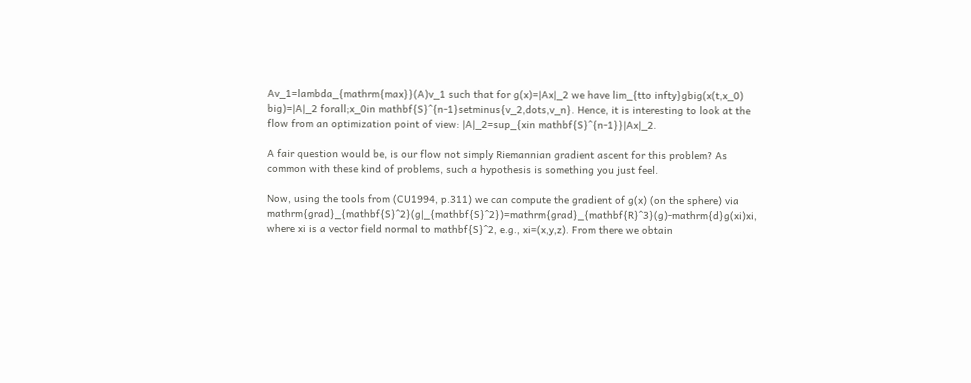Av_1=lambda_{mathrm{max}}(A)v_1 such that for g(x)=|Ax|_2 we have lim_{tto infty}gbig(x(t,x_0) big)=|A|_2 forall;x_0in mathbf{S}^{n-1}setminus{v_2,dots,v_n}. Hence, it is interesting to look at the flow from an optimization point of view: |A|_2=sup_{xin mathbf{S}^{n-1}}|Ax|_2.

A fair question would be, is our flow not simply Riemannian gradient ascent for this problem? As common with these kind of problems, such a hypothesis is something you just feel.

Now, using the tools from (CU1994, p.311) we can compute the gradient of g(x) (on the sphere) via mathrm{grad}_{mathbf{S}^2}(g|_{mathbf{S}^2})=mathrm{grad}_{mathbf{R}^3}(g)-mathrm{d}g(xi)xi, where xi is a vector field normal to mathbf{S}^2, e.g., xi=(x,y,z). From there we obtain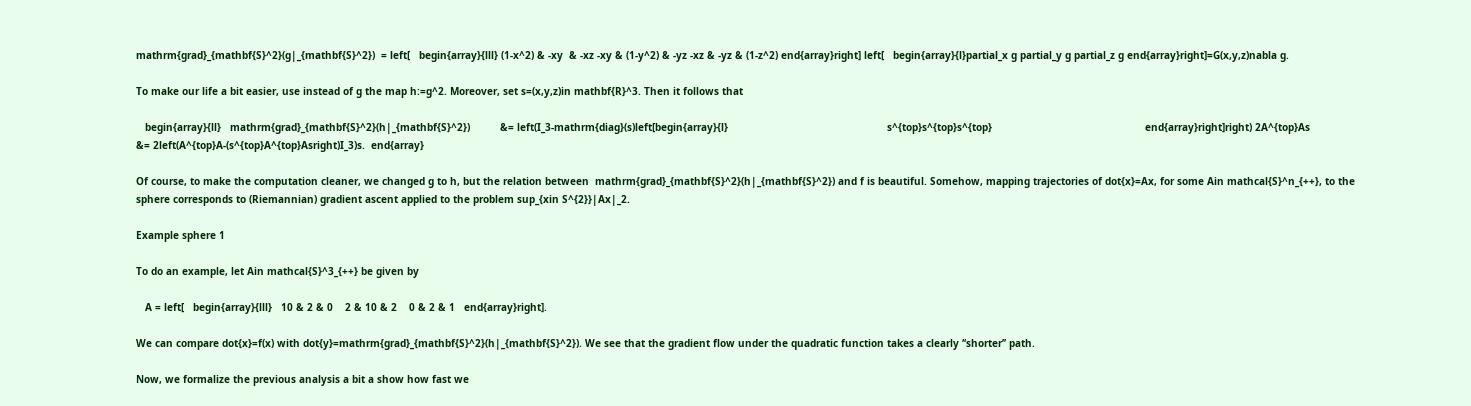mathrm{grad}_{mathbf{S}^2}(g|_{mathbf{S}^2})  = left[   begin{array}{lll} (1-x^2) & -xy  & -xz -xy & (1-y^2) & -yz -xz & -yz & (1-z^2) end{array}right] left[   begin{array}{l}partial_x g partial_y g partial_z g end{array}right]=G(x,y,z)nabla g.

To make our life a bit easier, use instead of g the map h:=g^2. Moreover, set s=(x,y,z)in mathbf{R}^3. Then it follows that

   begin{array}{ll}   mathrm{grad}_{mathbf{S}^2}(h|_{mathbf{S}^2})          &= left(I_3-mathrm{diag}(s)left[begin{array}{l}                                                     s^{top}s^{top}s^{top}                                                   end{array}right]right) 2A^{top}As                           &= 2left(A^{top}A-(s^{top}A^{top}Asright)I_3)s.  end{array}

Of course, to make the computation cleaner, we changed g to h, but the relation between  mathrm{grad}_{mathbf{S}^2}(h|_{mathbf{S}^2}) and f is beautiful. Somehow, mapping trajectories of dot{x}=Ax, for some Ain mathcal{S}^n_{++}, to the sphere corresponds to (Riemannian) gradient ascent applied to the problem sup_{xin S^{2}}|Ax|_2.

Example sphere 1

To do an example, let Ain mathcal{S}^3_{++} be given by

   A = left[   begin{array}{lll}   10 & 2 & 0    2 & 10 & 2    0 & 2 & 1   end{array}right].

We can compare dot{x}=f(x) with dot{y}=mathrm{grad}_{mathbf{S}^2}(h|_{mathbf{S}^2}). We see that the gradient flow under the quadratic function takes a clearly ‘‘shorter’’ path.

Now, we formalize the previous analysis a bit a show how fast we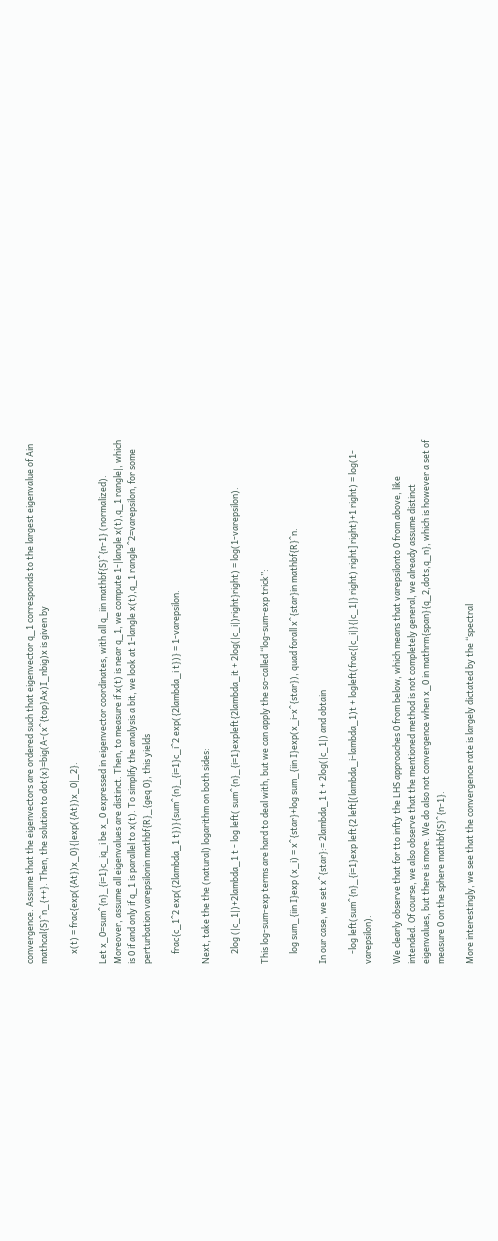convergence. Assume that the eigenvectors are ordered such that eigenvector q_1 corresponds to the largest eigenvalue of Ain mathcal{S}^n_{++}. Then, the solution to dot{x}=big(A-(x^{top}Ax)I_nbig)x is given by

     x(t) = frac{exp({At})x_0}{|exp({At})x_0|_2}.

Let x_0=sum^{n}_{i=1}c_iq_i be x_0 expressed in eigenvector coordinates, with all q_iin mathbf{S}^{n-1} (normalized). Moreover, assume all eigenvalues are distinct. Then, to measure if x(t) is near q_1, we compute 1-|langle x(t),q_1 rangle|, which is 0 if and only if q_1 is parallel to x(t). To simplify the analysis a bit, we look at 1-langle x(t),q_1 rangle ^2=varepsilon, for some perturbation varepsilonin mathbf{R}_{geq 0}, this yields

     frac{c_1^2 exp({2lambda_1 t})}{sum^{n}_{i=1}c_i^2 exp({2lambda_i t})} = 1-varepsilon.

Next, take the the (natural) logarithm on both sides:

     2log (|c_1|)+2lambda_1 t - log left( sum^{n}_{i=1}expleft{2lambda_it + 2log(|c_i|)right}right) = log(1-varepsilon).

This log-sum-exp terms are hard to deal with, but we can apply the so-called ‘‘log-sum-exp trick’’:

     log sum_{iin I}exp (x_i) = x^{star}+log sum_{iin I}exp(x_i-x^{star}), quad forall x^{star}in mathbf{R}^n.

In our case, we set x^{star}:= 2lambda_1 t + 2log(|c_1|) and obtain

     -log left(sum^{n}_{i=1}exp left{2 left[(lambda_i-lambda_1)t + logleft(frac{|c_i|}{|c_1|} right) right] right}+1 right) = log(1-varepsilon).

We clearly observe that for tto infty the LHS approaches 0 from below, which means that varepsilonto 0 from above, like intended. Of course, we also observe that the mentioned method is not completely general, we already assume distinct eigenvalues, but there is more. We do also not convergence when x_0 in mathrm{span}{q_2,dots,q_n}, which is however a set of measure 0 on the sphere mathbf{S}^{n-1}.

More interestingly, we see that the convergence rate is largely dictated by the ‘‘spectral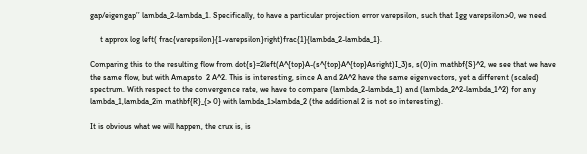gap/eigengap’’ lambda_2-lambda_1. Specifically, to have a particular projection error varepsilon, such that 1gg varepsilon>0, we need

     t approx log left( frac{varepsilon}{1-varepsilon}right)frac{1}{lambda_2-lambda_1}.

Comparing this to the resulting flow from dot{s}=2left(A^{top}A-(s^{top}A^{top}Asright)I_3)s, s(0)in mathbf{S}^2, we see that we have the same flow, but with Amapsto  2 A^2. This is interesting, since A and 2A^2 have the same eigenvectors, yet a different (scaled) spectrum. With respect to the convergence rate, we have to compare (lambda_2-lambda_1) and (lambda_2^2-lambda_1^2) for any lambda_1,lambda_2in mathbf{R}_{> 0} with lambda_1>lambda_2 (the additional 2 is not so interesting).

It is obvious what we will happen, the crux is, is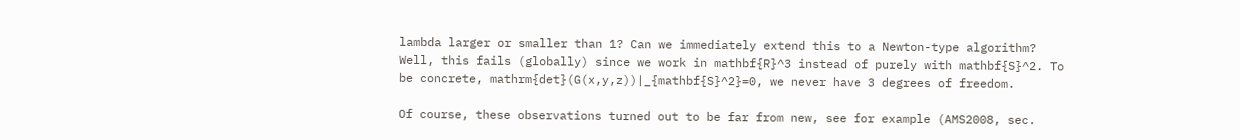lambda larger or smaller than 1? Can we immediately extend this to a Newton-type algorithm? Well, this fails (globally) since we work in mathbf{R}^3 instead of purely with mathbf{S}^2. To be concrete, mathrm{det}(G(x,y,z))|_{mathbf{S}^2}=0, we never have 3 degrees of freedom.

Of course, these observations turned out to be far from new, see for example (AMS2008, sec.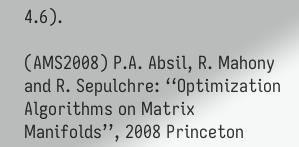4.6).

(AMS2008) P.A. Absil, R. Mahony and R. Sepulchre: ‘‘Optimization Algorithms on Matrix Manifolds’’, 2008 Princeton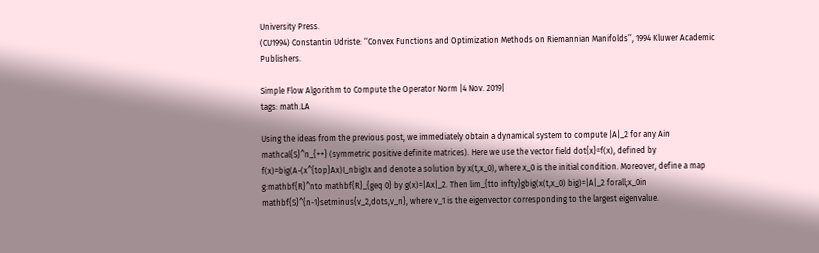University Press.
(CU1994) Constantin Udriste: ‘‘Convex Functions and Optimization Methods on Riemannian Manifolds’’, 1994 Kluwer Academic Publishers.

Simple Flow Algorithm to Compute the Operator Norm |4 Nov. 2019|
tags: math.LA

Using the ideas from the previous post, we immediately obtain a dynamical system to compute |A|_2 for any Ain mathcal{S}^n_{++} (symmetric positive definite matrices). Here we use the vector field dot{x}=f(x), defined by f(x)=big(A-(x^{top}Ax)I_nbig)x and denote a solution by x(t,x_0), where x_0 is the initial condition. Moreover, define a map g:mathbf{R}^nto mathbf{R}_{geq 0} by g(x)=|Ax|_2. Then lim_{tto infty}gbig(x(t,x_0) big)=|A|_2 forall;x_0in mathbf{S}^{n-1}setminus{v_2,dots,v_n}, where v_1 is the eigenvector corresponding to the largest eigenvalue.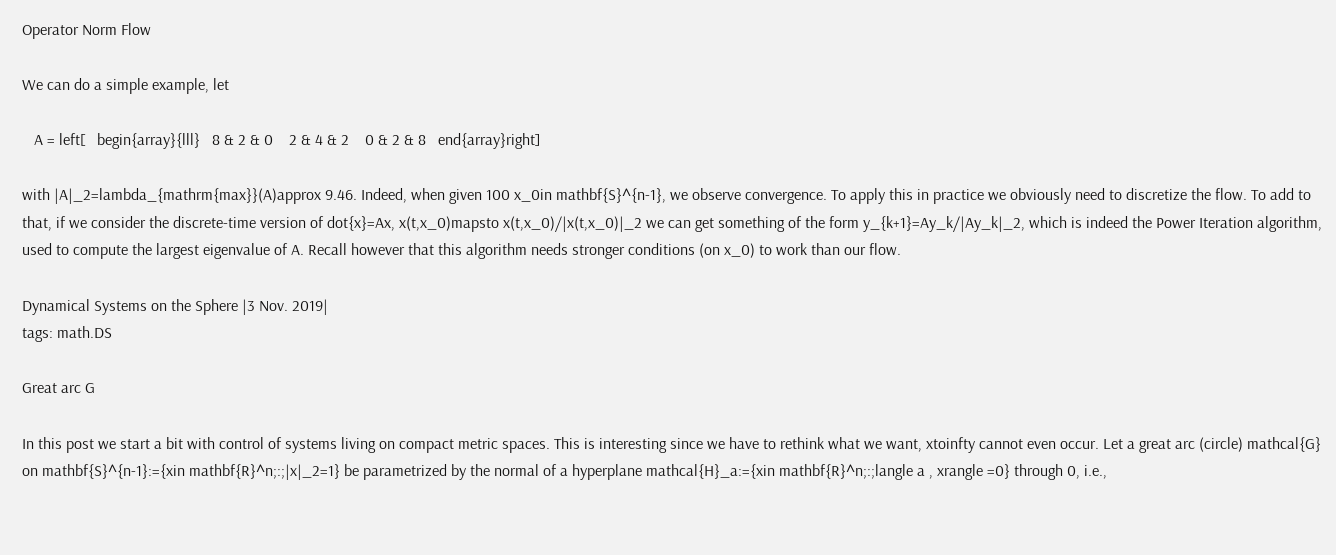Operator Norm Flow

We can do a simple example, let

   A = left[   begin{array}{lll}   8 & 2 & 0    2 & 4 & 2    0 & 2 & 8   end{array}right]

with |A|_2=lambda_{mathrm{max}}(A)approx 9.46. Indeed, when given 100 x_0in mathbf{S}^{n-1}, we observe convergence. To apply this in practice we obviously need to discretize the flow. To add to that, if we consider the discrete-time version of dot{x}=Ax, x(t,x_0)mapsto x(t,x_0)/|x(t,x_0)|_2 we can get something of the form y_{k+1}=Ay_k/|Ay_k|_2, which is indeed the Power Iteration algorithm, used to compute the largest eigenvalue of A. Recall however that this algorithm needs stronger conditions (on x_0) to work than our flow.

Dynamical Systems on the Sphere |3 Nov. 2019|
tags: math.DS

Great arc G

In this post we start a bit with control of systems living on compact metric spaces. This is interesting since we have to rethink what we want, xtoinfty cannot even occur. Let a great arc (circle) mathcal{G} on mathbf{S}^{n-1}:={xin mathbf{R}^n;:;|x|_2=1} be parametrized by the normal of a hyperplane mathcal{H}_a:={xin mathbf{R}^n;:;langle a , xrangle =0} through 0, i.e.,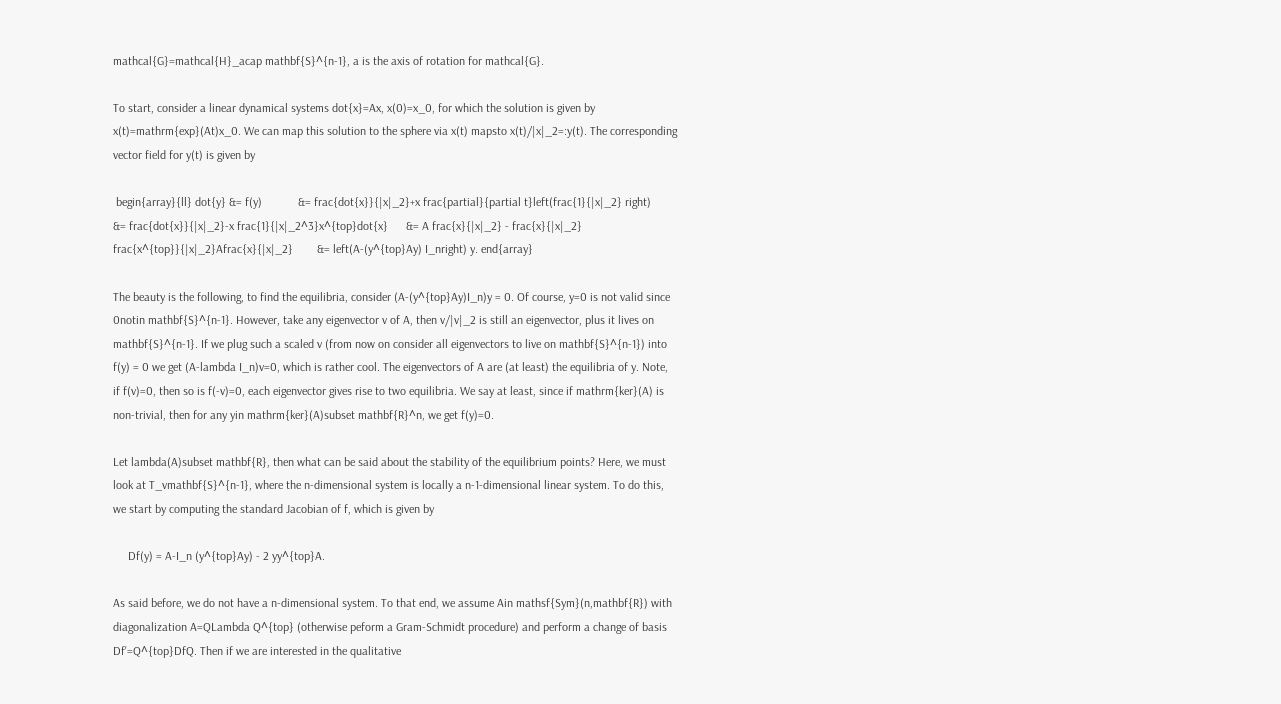mathcal{G}=mathcal{H}_acap mathbf{S}^{n-1}, a is the axis of rotation for mathcal{G}.

To start, consider a linear dynamical systems dot{x}=Ax, x(0)=x_0, for which the solution is given by x(t)=mathrm{exp}(At)x_0. We can map this solution to the sphere via x(t) mapsto x(t)/|x|_2=:y(t). The corresponding vector field for y(t) is given by

 begin{array}{ll} dot{y} &= f(y)            &= frac{dot{x}}{|x|_2}+x frac{partial}{partial t}left(frac{1}{|x|_2} right)         &= frac{dot{x}}{|x|_2}-x frac{1}{|x|_2^3}x^{top}dot{x}      &= A frac{x}{|x|_2} - frac{x}{|x|_2} frac{x^{top}}{|x|_2}Afrac{x}{|x|_2}        &= left(A-(y^{top}Ay) I_nright) y. end{array}

The beauty is the following, to find the equilibria, consider (A-(y^{top}Ay)I_n)y = 0. Of course, y=0 is not valid since 0notin mathbf{S}^{n-1}. However, take any eigenvector v of A, then v/|v|_2 is still an eigenvector, plus it lives on mathbf{S}^{n-1}. If we plug such a scaled v (from now on consider all eigenvectors to live on mathbf{S}^{n-1}) into f(y) = 0 we get (A-lambda I_n)v=0, which is rather cool. The eigenvectors of A are (at least) the equilibria of y. Note, if f(v)=0, then so is f(-v)=0, each eigenvector gives rise to two equilibria. We say at least, since if mathrm{ker}(A) is non-trivial, then for any yin mathrm{ker}(A)subset mathbf{R}^n, we get f(y)=0.

Let lambda(A)subset mathbf{R}, then what can be said about the stability of the equilibrium points? Here, we must look at T_vmathbf{S}^{n-1}, where the n-dimensional system is locally a n-1-dimensional linear system. To do this, we start by computing the standard Jacobian of f, which is given by

     Df(y) = A-I_n (y^{top}Ay) - 2 yy^{top}A.

As said before, we do not have a n-dimensional system. To that end, we assume Ain mathsf{Sym}(n,mathbf{R}) with diagonalization A=QLambda Q^{top} (otherwise peform a Gram-Schmidt procedure) and perform a change of basis Df'=Q^{top}DfQ. Then if we are interested in the qualitative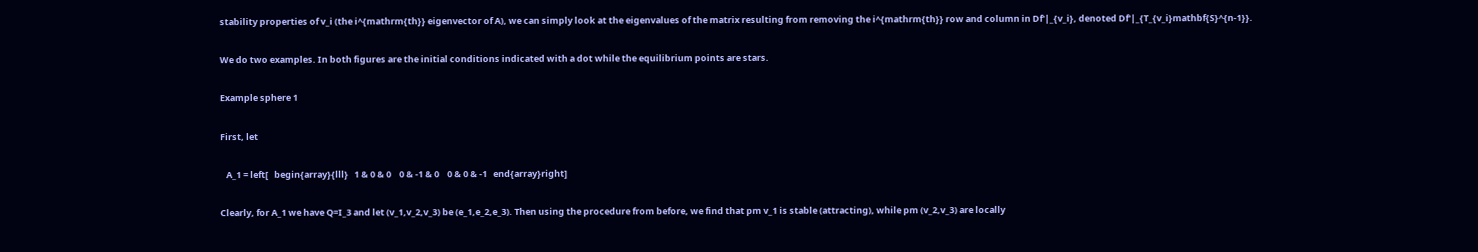stability properties of v_i (the i^{mathrm{th}} eigenvector of A), we can simply look at the eigenvalues of the matrix resulting from removing the i^{mathrm{th}} row and column in Df'|_{v_i}, denoted Df'|_{T_{v_i}mathbf{S}^{n-1}}.

We do two examples. In both figures are the initial conditions indicated with a dot while the equilibrium points are stars.

Example sphere 1

First, let

   A_1 = left[   begin{array}{lll}   1 & 0 & 0    0 & -1 & 0    0 & 0 & -1   end{array}right]

Clearly, for A_1 we have Q=I_3 and let (v_1,v_2,v_3) be (e_1,e_2,e_3). Then using the procedure from before, we find that pm v_1 is stable (attracting), while pm (v_2,v_3) are locally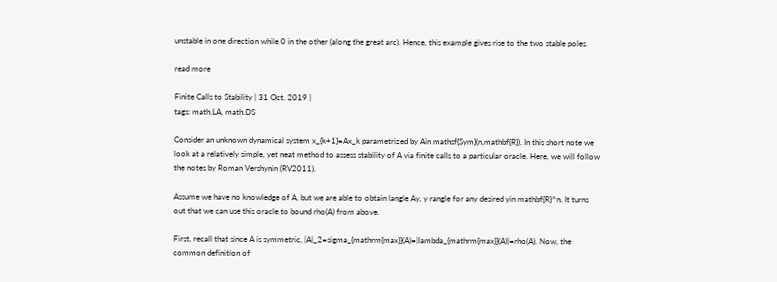unstable in one direction while 0 in the other (along the great arc). Hence, this example gives rise to the two stable poles.

read more

Finite Calls to Stability | 31 Oct. 2019 |
tags: math.LA, math.DS

Consider an unknown dynamical system x_{k+1}=Ax_k parametrized by Ain mathsf{Sym}(n,mathbf{R}). In this short note we look at a relatively simple, yet neat method to assess stability of A via finite calls to a particular oracle. Here, we will follow the notes by Roman Vershynin (RV2011).

Assume we have no knowledge of A, but we are able to obtain langle Ay, y rangle for any desired yin mathbf{R}^n. It turns out that we can use this oracle to bound rho(A) from above.

First, recall that since A is symmetric, |A|_2=sigma_{mathrm{max}}(A)=|lambda_{mathrm{max}}(A)|=rho(A). Now, the common definition of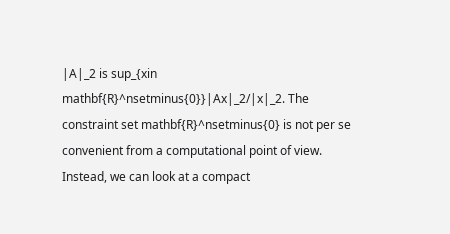|A|_2 is sup_{xin mathbf{R}^nsetminus{0}}|Ax|_2/|x|_2. The constraint set mathbf{R}^nsetminus{0} is not per se convenient from a computational point of view. Instead, we can look at a compact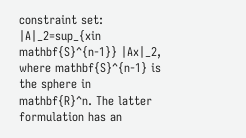constraint set: |A|_2=sup_{xin mathbf{S}^{n-1}} |Ax|_2, where mathbf{S}^{n-1} is the sphere in mathbf{R}^n. The latter formulation has an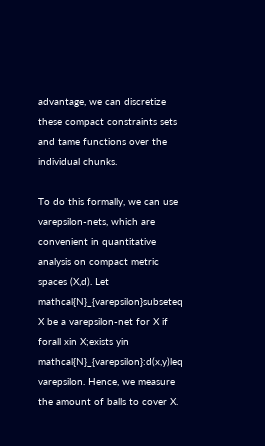advantage, we can discretize these compact constraints sets and tame functions over the individual chunks.

To do this formally, we can use varepsilon-nets, which are convenient in quantitative analysis on compact metric spaces (X,d). Let mathcal{N}_{varepsilon}subseteq X be a varepsilon-net for X if forall xin X;exists yin mathcal{N}_{varepsilon}:d(x,y)leq varepsilon. Hence, we measure the amount of balls to cover X.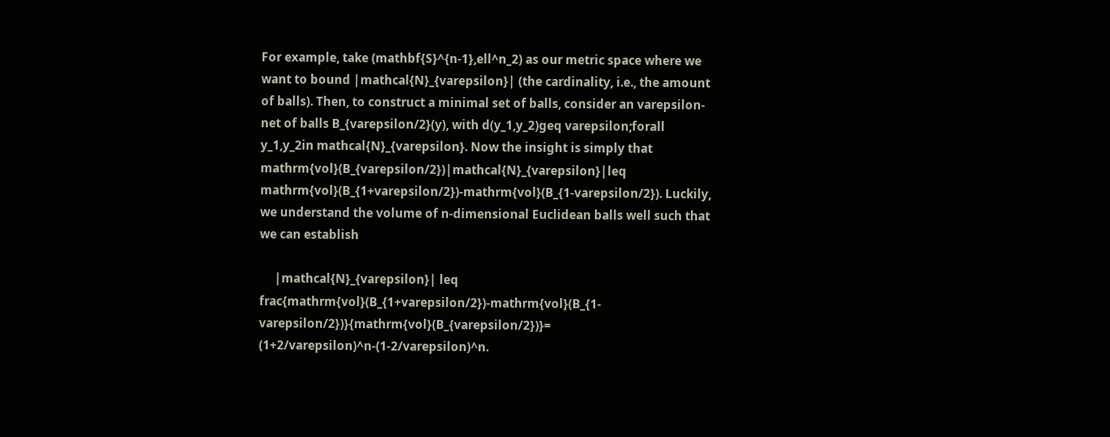For example, take (mathbf{S}^{n-1},ell^n_2) as our metric space where we want to bound |mathcal{N}_{varepsilon}| (the cardinality, i.e., the amount of balls). Then, to construct a minimal set of balls, consider an varepsilon-net of balls B_{varepsilon/2}(y), with d(y_1,y_2)geq varepsilon;forall y_1,y_2in mathcal{N}_{varepsilon}. Now the insight is simply that mathrm{vol}(B_{varepsilon/2})|mathcal{N}_{varepsilon}|leq mathrm{vol}(B_{1+varepsilon/2})-mathrm{vol}(B_{1-varepsilon/2}). Luckily, we understand the volume of n-dimensional Euclidean balls well such that we can establish

     |mathcal{N}_{varepsilon}| leq frac{mathrm{vol}(B_{1+varepsilon/2})-mathrm{vol}(B_{1-varepsilon/2})}{mathrm{vol}(B_{varepsilon/2})}= (1+2/varepsilon)^n-(1-2/varepsilon)^n.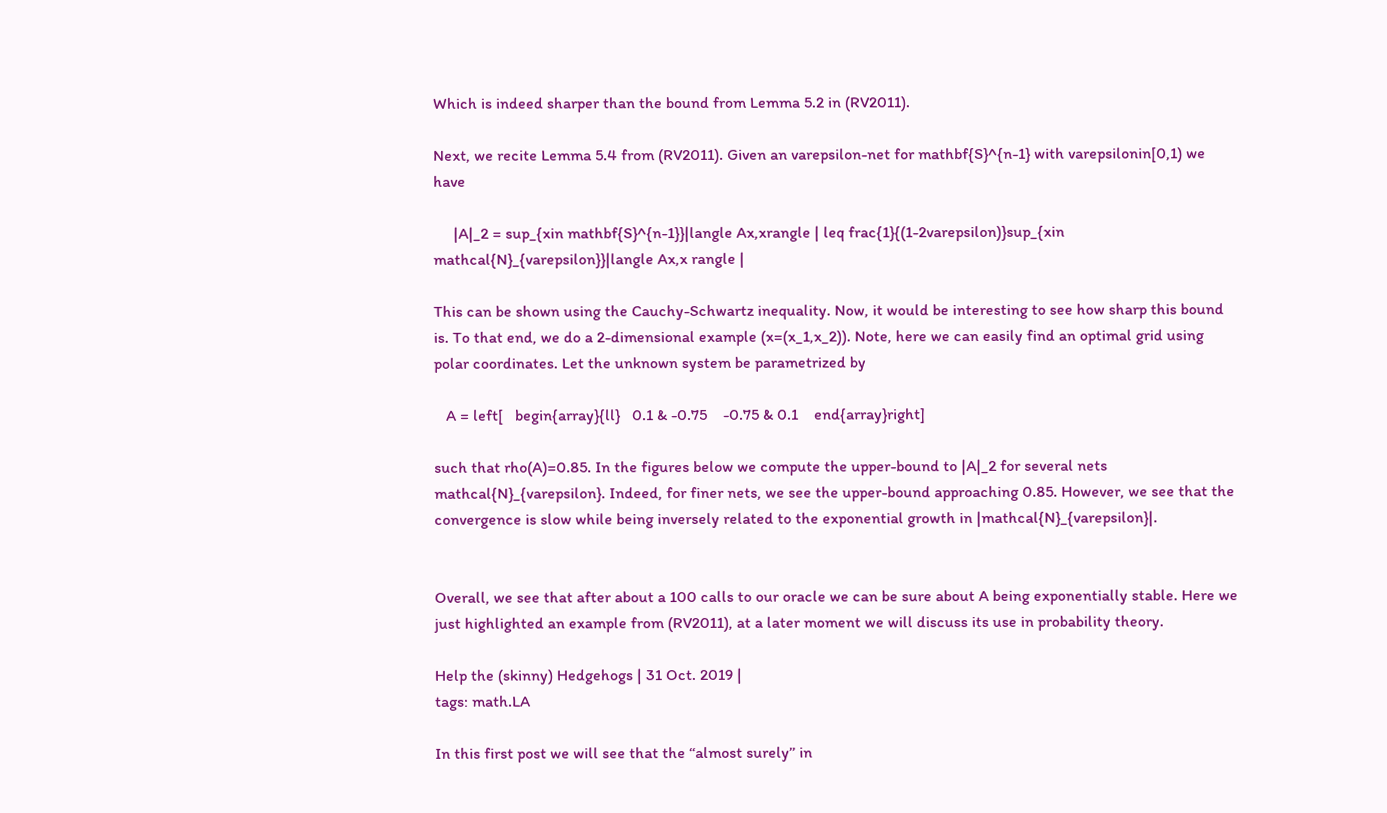Which is indeed sharper than the bound from Lemma 5.2 in (RV2011).

Next, we recite Lemma 5.4 from (RV2011). Given an varepsilon-net for mathbf{S}^{n-1} with varepsilonin[0,1) we have

     |A|_2 = sup_{xin mathbf{S}^{n-1}}|langle Ax,xrangle | leq frac{1}{(1-2varepsilon)}sup_{xin mathcal{N}_{varepsilon}}|langle Ax,x rangle |

This can be shown using the Cauchy-Schwartz inequality. Now, it would be interesting to see how sharp this bound is. To that end, we do a 2-dimensional example (x=(x_1,x_2)). Note, here we can easily find an optimal grid using polar coordinates. Let the unknown system be parametrized by

   A = left[   begin{array}{ll}   0.1 & -0.75    -0.75 & 0.1    end{array}right]

such that rho(A)=0.85. In the figures below we compute the upper-bound to |A|_2 for several nets mathcal{N}_{varepsilon}. Indeed, for finer nets, we see the upper-bound approaching 0.85. However, we see that the convergence is slow while being inversely related to the exponential growth in |mathcal{N}_{varepsilon}|.


Overall, we see that after about a 100 calls to our oracle we can be sure about A being exponentially stable. Here we just highlighted an example from (RV2011), at a later moment we will discuss its use in probability theory.

Help the (skinny) Hedgehogs | 31 Oct. 2019 |
tags: math.LA

In this first post we will see that the ‘‘almost surely’’ in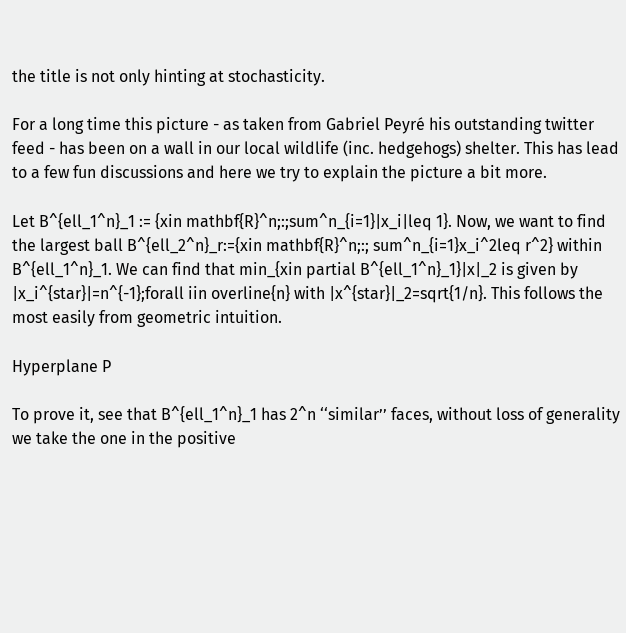the title is not only hinting at stochasticity.

For a long time this picture - as taken from Gabriel Peyré his outstanding twitter feed - has been on a wall in our local wildlife (inc. hedgehogs) shelter. This has lead to a few fun discussions and here we try to explain the picture a bit more.

Let B^{ell_1^n}_1 := {xin mathbf{R}^n;:;sum^n_{i=1}|x_i|leq 1}. Now, we want to find the largest ball B^{ell_2^n}_r:={xin mathbf{R}^n;:; sum^n_{i=1}x_i^2leq r^2} within B^{ell_1^n}_1. We can find that min_{xin partial B^{ell_1^n}_1}|x|_2 is given by |x_i^{star}|=n^{-1};forall iin overline{n} with |x^{star}|_2=sqrt{1/n}. This follows the most easily from geometric intuition.

Hyperplane P

To prove it, see that B^{ell_1^n}_1 has 2^n ‘‘similar’’ faces, without loss of generality we take the one in the positive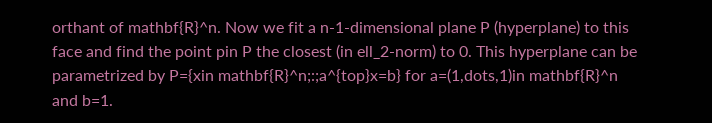orthant of mathbf{R}^n. Now we fit a n-1-dimensional plane P (hyperplane) to this face and find the point pin P the closest (in ell_2-norm) to 0. This hyperplane can be parametrized by P={xin mathbf{R}^n;:;a^{top}x=b} for a=(1,dots,1)in mathbf{R}^n and b=1.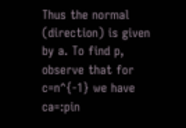Thus the normal (direction) is given by a. To find p, observe that for c=n^{-1} we have ca=:pin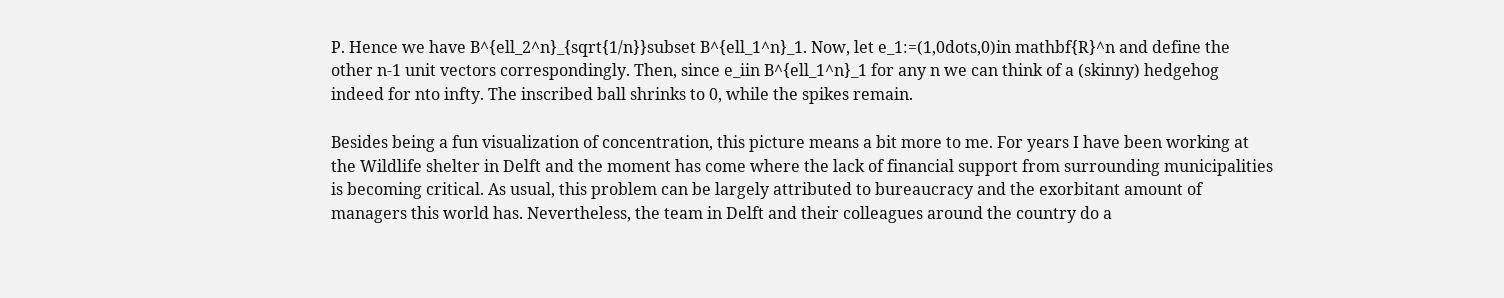P. Hence we have B^{ell_2^n}_{sqrt{1/n}}subset B^{ell_1^n}_1. Now, let e_1:=(1,0dots,0)in mathbf{R}^n and define the other n-1 unit vectors correspondingly. Then, since e_iin B^{ell_1^n}_1 for any n we can think of a (skinny) hedgehog indeed for nto infty. The inscribed ball shrinks to 0, while the spikes remain.

Besides being a fun visualization of concentration, this picture means a bit more to me. For years I have been working at the Wildlife shelter in Delft and the moment has come where the lack of financial support from surrounding municipalities is becoming critical. As usual, this problem can be largely attributed to bureaucracy and the exorbitant amount of managers this world has. Nevertheless, the team in Delft and their colleagues around the country do a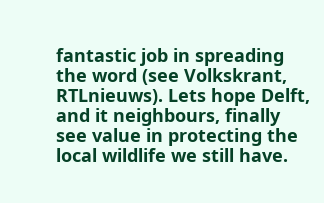fantastic job in spreading the word (see Volkskrant, RTLnieuws). Lets hope Delft, and it neighbours, finally see value in protecting the local wildlife we still have.